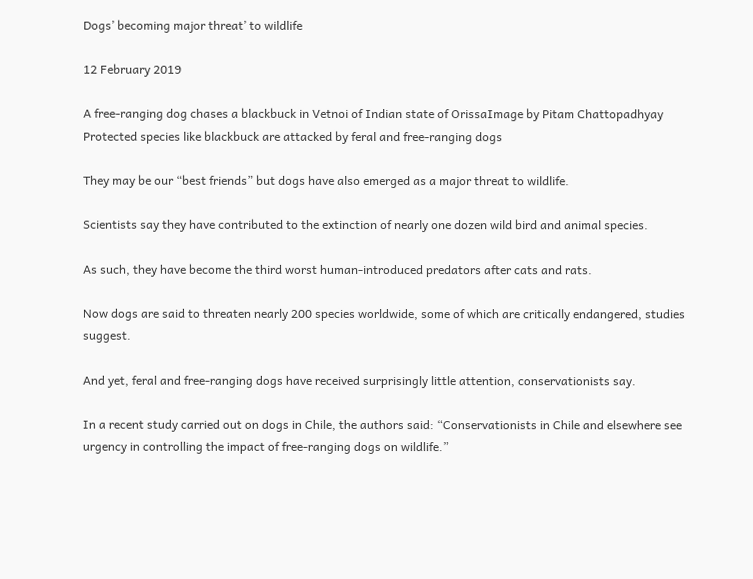Dogs’ becoming major threat’ to wildlife

12 February 2019

A free-ranging dog chases a blackbuck in Vetnoi of Indian state of OrissaImage by Pitam Chattopadhyay
Protected species like blackbuck are attacked by feral and free-ranging dogs

They may be our “best friends” but dogs have also emerged as a major threat to wildlife.

Scientists say they have contributed to the extinction of nearly one dozen wild bird and animal species.

As such, they have become the third worst human-introduced predators after cats and rats.

Now dogs are said to threaten nearly 200 species worldwide, some of which are critically endangered, studies suggest.

And yet, feral and free-ranging dogs have received surprisingly little attention, conservationists say.

In a recent study carried out on dogs in Chile, the authors said: “Conservationists in Chile and elsewhere see urgency in controlling the impact of free-ranging dogs on wildlife.”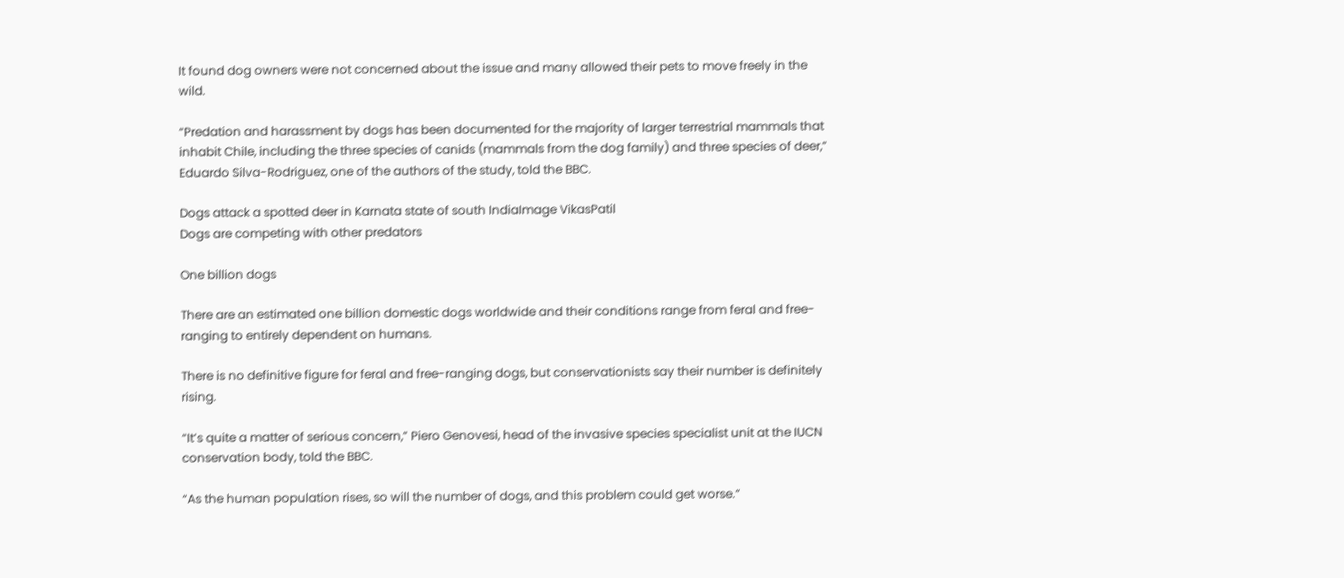It found dog owners were not concerned about the issue and many allowed their pets to move freely in the wild.

“Predation and harassment by dogs has been documented for the majority of larger terrestrial mammals that inhabit Chile, including the three species of canids (mammals from the dog family) and three species of deer,” Eduardo Silva-Rodriguez, one of the authors of the study, told the BBC.

Dogs attack a spotted deer in Karnata state of south IndiaImage VikasPatil
Dogs are competing with other predators

One billion dogs

There are an estimated one billion domestic dogs worldwide and their conditions range from feral and free-ranging to entirely dependent on humans.

There is no definitive figure for feral and free-ranging dogs, but conservationists say their number is definitely rising.

“It’s quite a matter of serious concern,” Piero Genovesi, head of the invasive species specialist unit at the IUCN conservation body, told the BBC.

“As the human population rises, so will the number of dogs, and this problem could get worse.”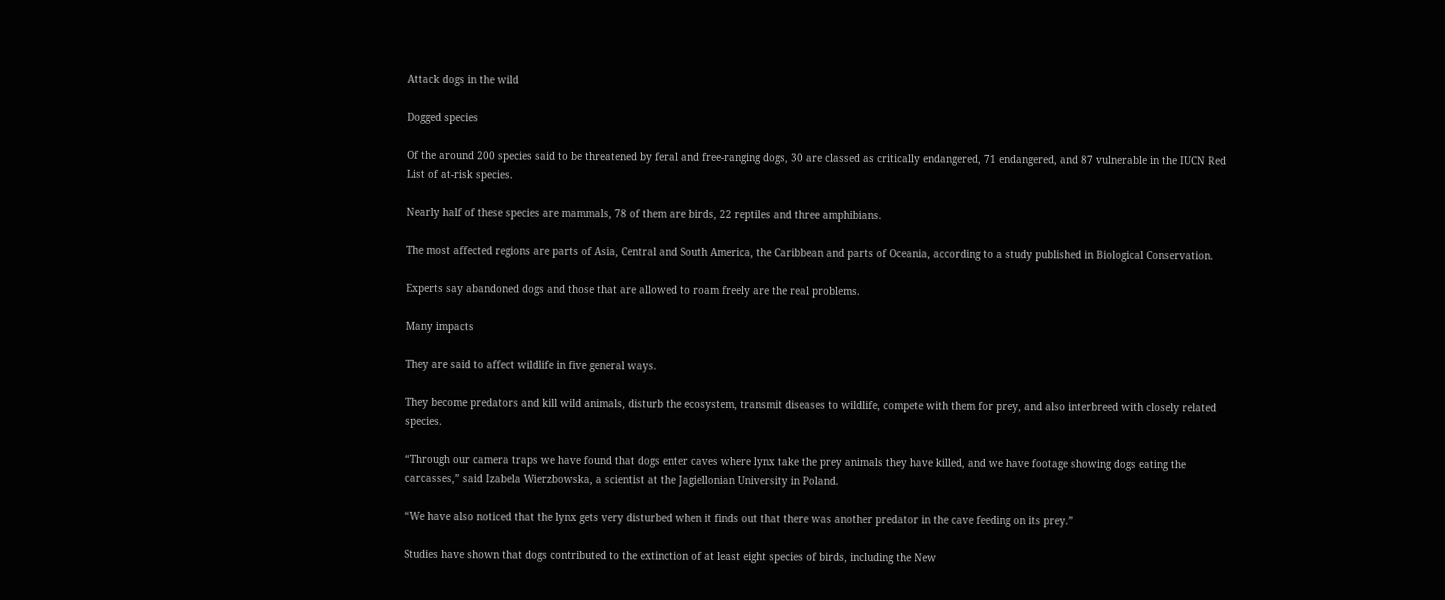Attack dogs in the wild

Dogged species

Of the around 200 species said to be threatened by feral and free-ranging dogs, 30 are classed as critically endangered, 71 endangered, and 87 vulnerable in the IUCN Red List of at-risk species.

Nearly half of these species are mammals, 78 of them are birds, 22 reptiles and three amphibians.

The most affected regions are parts of Asia, Central and South America, the Caribbean and parts of Oceania, according to a study published in Biological Conservation.

Experts say abandoned dogs and those that are allowed to roam freely are the real problems.

Many impacts

They are said to affect wildlife in five general ways.

They become predators and kill wild animals, disturb the ecosystem, transmit diseases to wildlife, compete with them for prey, and also interbreed with closely related species.

“Through our camera traps we have found that dogs enter caves where lynx take the prey animals they have killed, and we have footage showing dogs eating the carcasses,” said Izabela Wierzbowska, a scientist at the Jagiellonian University in Poland.

“We have also noticed that the lynx gets very disturbed when it finds out that there was another predator in the cave feeding on its prey.”

Studies have shown that dogs contributed to the extinction of at least eight species of birds, including the New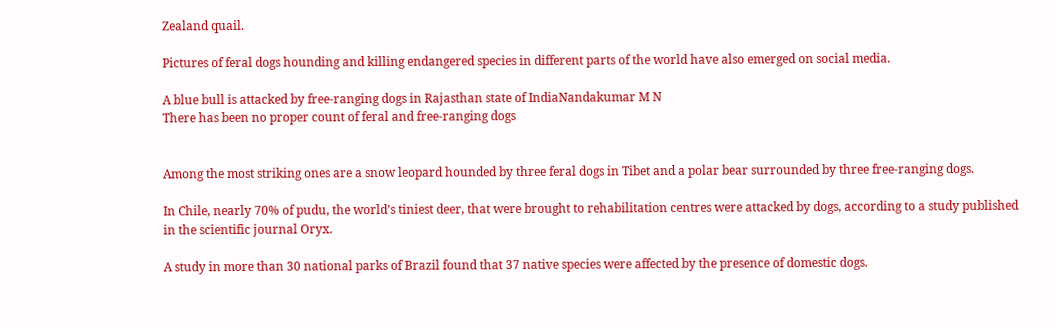Zealand quail.

Pictures of feral dogs hounding and killing endangered species in different parts of the world have also emerged on social media.

A blue bull is attacked by free-ranging dogs in Rajasthan state of IndiaNandakumar M N
There has been no proper count of feral and free-ranging dogs


Among the most striking ones are a snow leopard hounded by three feral dogs in Tibet and a polar bear surrounded by three free-ranging dogs.

In Chile, nearly 70% of pudu, the world’s tiniest deer, that were brought to rehabilitation centres were attacked by dogs, according to a study published in the scientific journal Oryx.

A study in more than 30 national parks of Brazil found that 37 native species were affected by the presence of domestic dogs.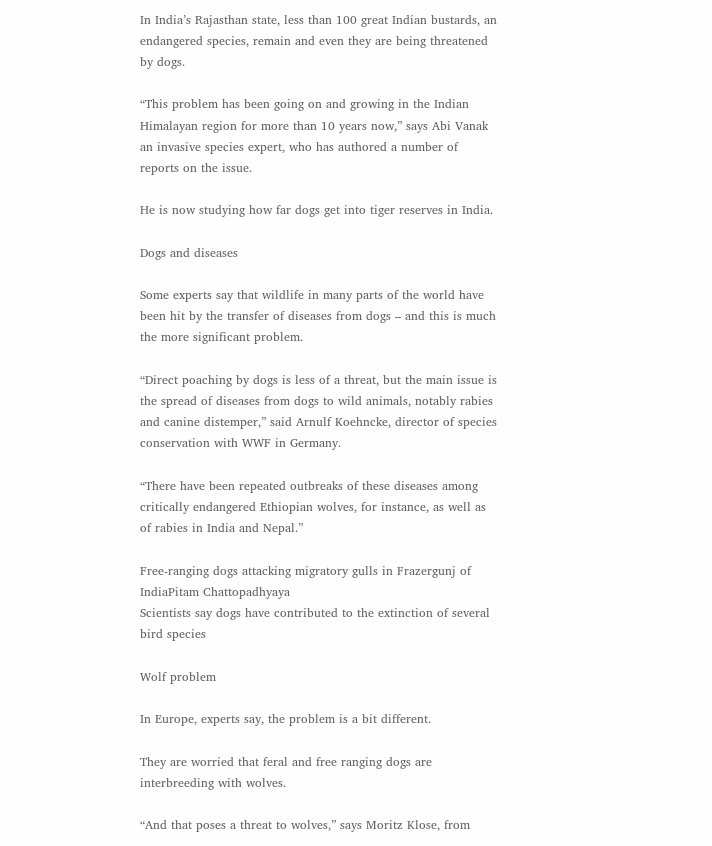In India’s Rajasthan state, less than 100 great Indian bustards, an endangered species, remain and even they are being threatened by dogs.

“This problem has been going on and growing in the Indian Himalayan region for more than 10 years now,” says Abi Vanak an invasive species expert, who has authored a number of reports on the issue.

He is now studying how far dogs get into tiger reserves in India.

Dogs and diseases

Some experts say that wildlife in many parts of the world have been hit by the transfer of diseases from dogs – and this is much the more significant problem.

“Direct poaching by dogs is less of a threat, but the main issue is the spread of diseases from dogs to wild animals, notably rabies and canine distemper,” said Arnulf Koehncke, director of species conservation with WWF in Germany.

“There have been repeated outbreaks of these diseases among critically endangered Ethiopian wolves, for instance, as well as of rabies in India and Nepal.”

Free-ranging dogs attacking migratory gulls in Frazergunj of IndiaPitam Chattopadhyaya
Scientists say dogs have contributed to the extinction of several bird species

Wolf problem

In Europe, experts say, the problem is a bit different.

They are worried that feral and free ranging dogs are interbreeding with wolves.

“And that poses a threat to wolves,” says Moritz Klose, from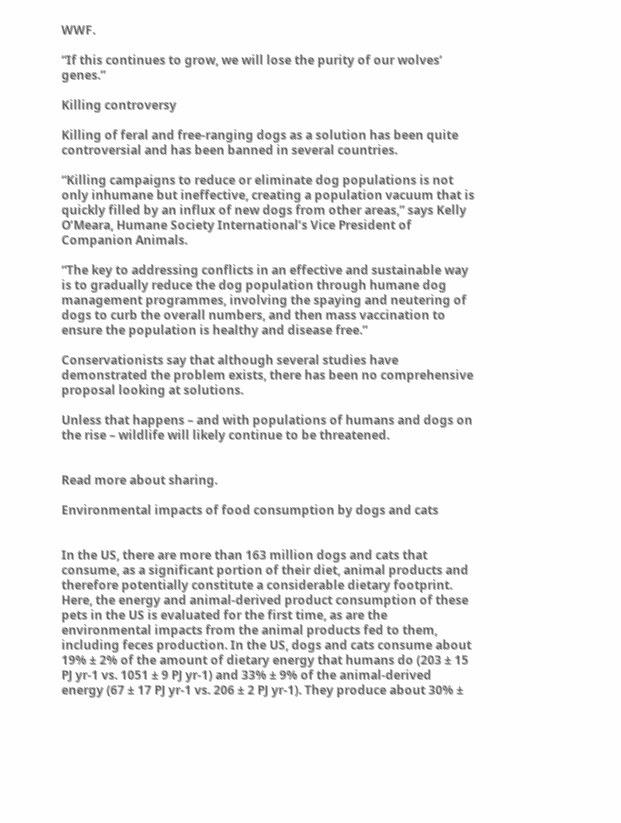WWF.

“If this continues to grow, we will lose the purity of our wolves’ genes.”

Killing controversy

Killing of feral and free-ranging dogs as a solution has been quite controversial and has been banned in several countries.

“Killing campaigns to reduce or eliminate dog populations is not only inhumane but ineffective, creating a population vacuum that is quickly filled by an influx of new dogs from other areas,” says Kelly O’Meara, Humane Society International’s Vice President of Companion Animals.

“The key to addressing conflicts in an effective and sustainable way is to gradually reduce the dog population through humane dog management programmes, involving the spaying and neutering of dogs to curb the overall numbers, and then mass vaccination to ensure the population is healthy and disease free.”

Conservationists say that although several studies have demonstrated the problem exists, there has been no comprehensive proposal looking at solutions.

Unless that happens – and with populations of humans and dogs on the rise – wildlife will likely continue to be threatened.


Read more about sharing.

Environmental impacts of food consumption by dogs and cats


In the US, there are more than 163 million dogs and cats that consume, as a significant portion of their diet, animal products and therefore potentially constitute a considerable dietary footprint. Here, the energy and animal-derived product consumption of these pets in the US is evaluated for the first time, as are the environmental impacts from the animal products fed to them, including feces production. In the US, dogs and cats consume about 19% ± 2% of the amount of dietary energy that humans do (203 ± 15 PJ yr-1 vs. 1051 ± 9 PJ yr-1) and 33% ± 9% of the animal-derived energy (67 ± 17 PJ yr-1 vs. 206 ± 2 PJ yr-1). They produce about 30% ±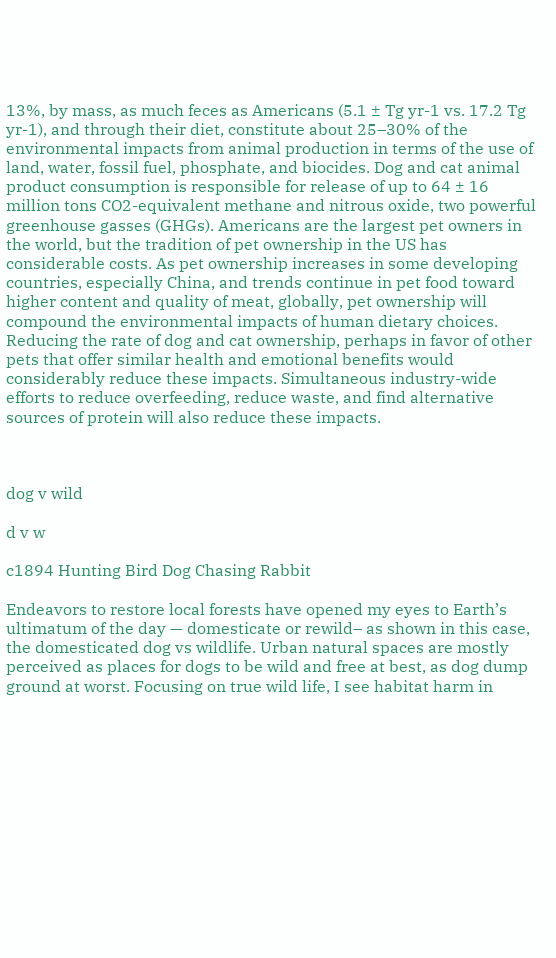13%, by mass, as much feces as Americans (5.1 ± Tg yr-1 vs. 17.2 Tg yr-1), and through their diet, constitute about 25–30% of the environmental impacts from animal production in terms of the use of land, water, fossil fuel, phosphate, and biocides. Dog and cat animal product consumption is responsible for release of up to 64 ± 16 million tons CO2-equivalent methane and nitrous oxide, two powerful greenhouse gasses (GHGs). Americans are the largest pet owners in the world, but the tradition of pet ownership in the US has considerable costs. As pet ownership increases in some developing countries, especially China, and trends continue in pet food toward higher content and quality of meat, globally, pet ownership will compound the environmental impacts of human dietary choices. Reducing the rate of dog and cat ownership, perhaps in favor of other pets that offer similar health and emotional benefits would considerably reduce these impacts. Simultaneous industry-wide efforts to reduce overfeeding, reduce waste, and find alternative sources of protein will also reduce these impacts.



dog v wild

d v w

c1894 Hunting Bird Dog Chasing Rabbit

Endeavors to restore local forests have opened my eyes to Earth’s ultimatum of the day — domesticate or rewild– as shown in this case, the domesticated dog vs wildlife. Urban natural spaces are mostly perceived as places for dogs to be wild and free at best, as dog dump ground at worst. Focusing on true wild life, I see habitat harm in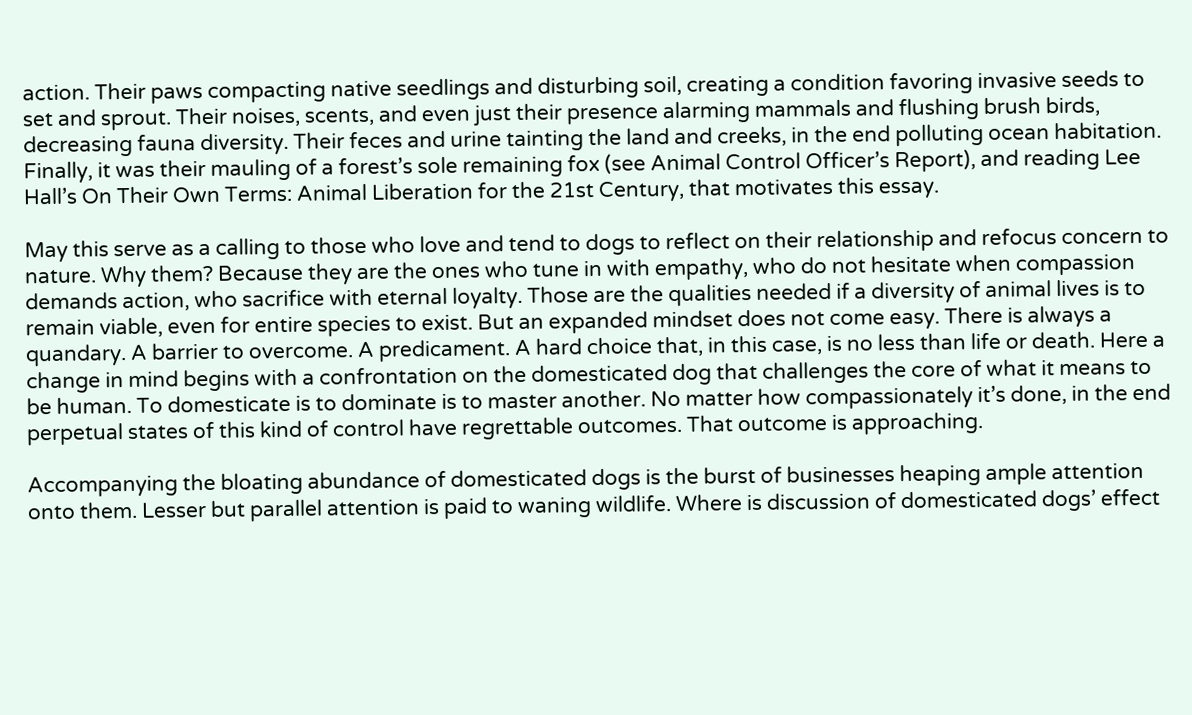action. Their paws compacting native seedlings and disturbing soil, creating a condition favoring invasive seeds to set and sprout. Their noises, scents, and even just their presence alarming mammals and flushing brush birds, decreasing fauna diversity. Their feces and urine tainting the land and creeks, in the end polluting ocean habitation. Finally, it was their mauling of a forest’s sole remaining fox (see Animal Control Officer’s Report), and reading Lee Hall’s On Their Own Terms: Animal Liberation for the 21st Century, that motivates this essay.

May this serve as a calling to those who love and tend to dogs to reflect on their relationship and refocus concern to nature. Why them? Because they are the ones who tune in with empathy, who do not hesitate when compassion demands action, who sacrifice with eternal loyalty. Those are the qualities needed if a diversity of animal lives is to remain viable, even for entire species to exist. But an expanded mindset does not come easy. There is always a quandary. A barrier to overcome. A predicament. A hard choice that, in this case, is no less than life or death. Here a change in mind begins with a confrontation on the domesticated dog that challenges the core of what it means to be human. To domesticate is to dominate is to master another. No matter how compassionately it’s done, in the end perpetual states of this kind of control have regrettable outcomes. That outcome is approaching.

Accompanying the bloating abundance of domesticated dogs is the burst of businesses heaping ample attention onto them. Lesser but parallel attention is paid to waning wildlife. Where is discussion of domesticated dogs’ effect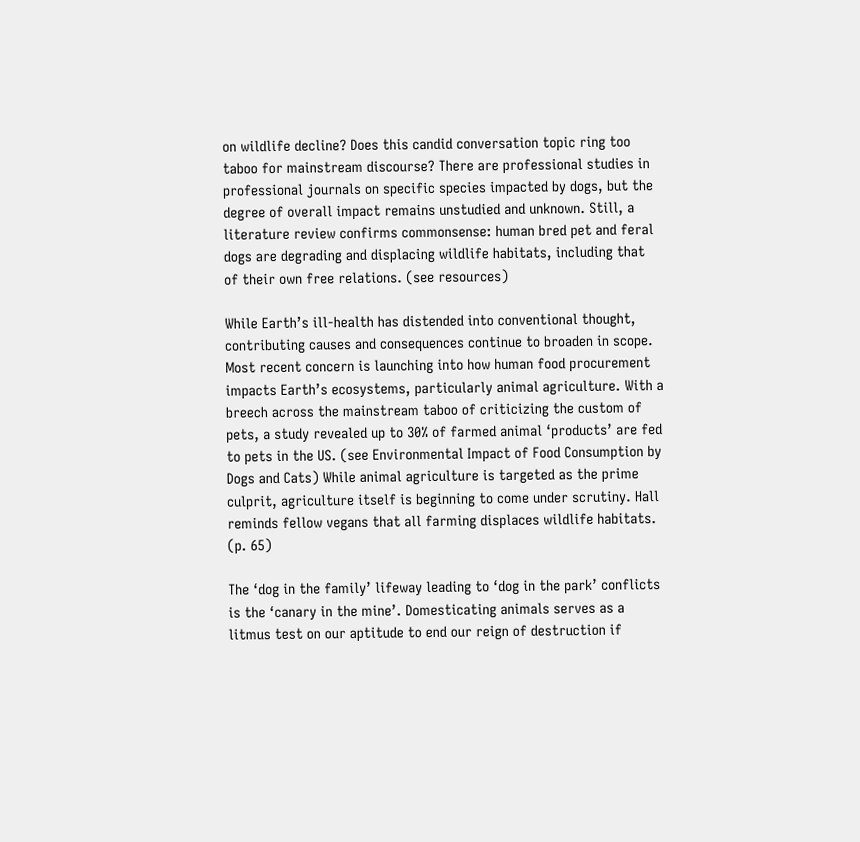on wildlife decline? Does this candid conversation topic ring too taboo for mainstream discourse? There are professional studies in professional journals on specific species impacted by dogs, but the degree of overall impact remains unstudied and unknown. Still, a literature review confirms commonsense: human bred pet and feral dogs are degrading and displacing wildlife habitats, including that of their own free relations. (see resources)

While Earth’s ill-health has distended into conventional thought, contributing causes and consequences continue to broaden in scope. Most recent concern is launching into how human food procurement impacts Earth’s ecosystems, particularly animal agriculture. With a breech across the mainstream taboo of criticizing the custom of pets, a study revealed up to 30% of farmed animal ‘products’ are fed to pets in the US. (see Environmental Impact of Food Consumption by Dogs and Cats) While animal agriculture is targeted as the prime culprit, agriculture itself is beginning to come under scrutiny. Hall reminds fellow vegans that all farming displaces wildlife habitats. (p. 65)

The ‘dog in the family’ lifeway leading to ‘dog in the park’ conflicts is the ‘canary in the mine’. Domesticating animals serves as a litmus test on our aptitude to end our reign of destruction if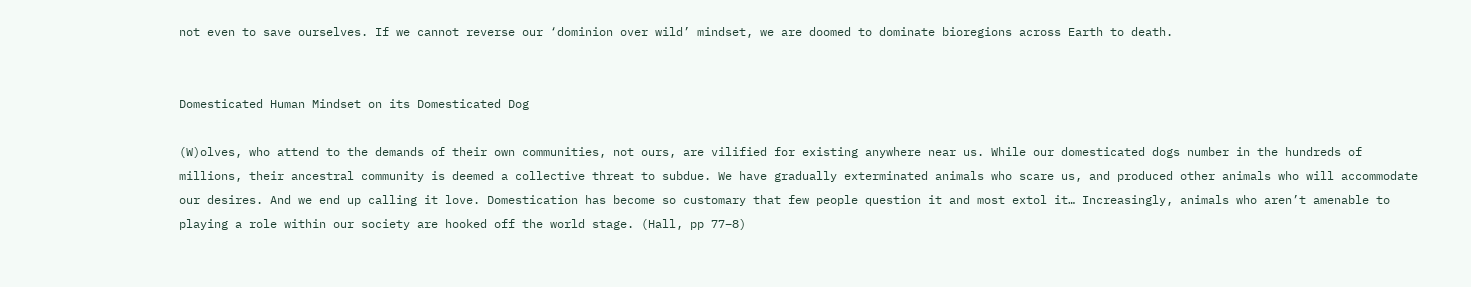not even to save ourselves. If we cannot reverse our ‘dominion over wild’ mindset, we are doomed to dominate bioregions across Earth to death.


Domesticated Human Mindset on its Domesticated Dog

(W)olves, who attend to the demands of their own communities, not ours, are vilified for existing anywhere near us. While our domesticated dogs number in the hundreds of millions, their ancestral community is deemed a collective threat to subdue. We have gradually exterminated animals who scare us, and produced other animals who will accommodate our desires. And we end up calling it love. Domestication has become so customary that few people question it and most extol it… Increasingly, animals who aren’t amenable to playing a role within our society are hooked off the world stage. (Hall, pp 77–8)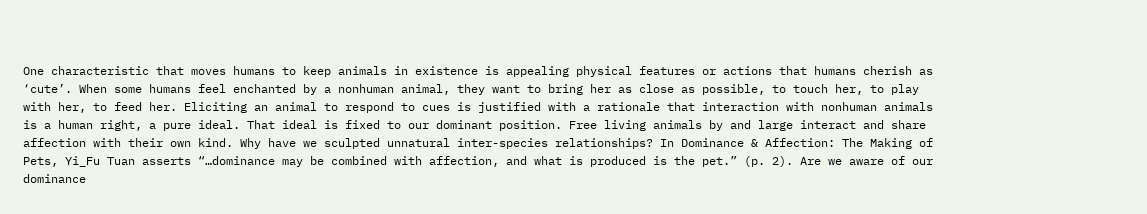One characteristic that moves humans to keep animals in existence is appealing physical features or actions that humans cherish as ‘cute’. When some humans feel enchanted by a nonhuman animal, they want to bring her as close as possible, to touch her, to play with her, to feed her. Eliciting an animal to respond to cues is justified with a rationale that interaction with nonhuman animals is a human right, a pure ideal. That ideal is fixed to our dominant position. Free living animals by and large interact and share affection with their own kind. Why have we sculpted unnatural inter-species relationships? In Dominance & Affection: The Making of Pets, Yi_Fu Tuan asserts “…dominance may be combined with affection, and what is produced is the pet.” (p. 2). Are we aware of our dominance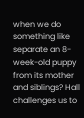when we do something like separate an 8-week-old puppy from its mother and siblings? Hall challenges us to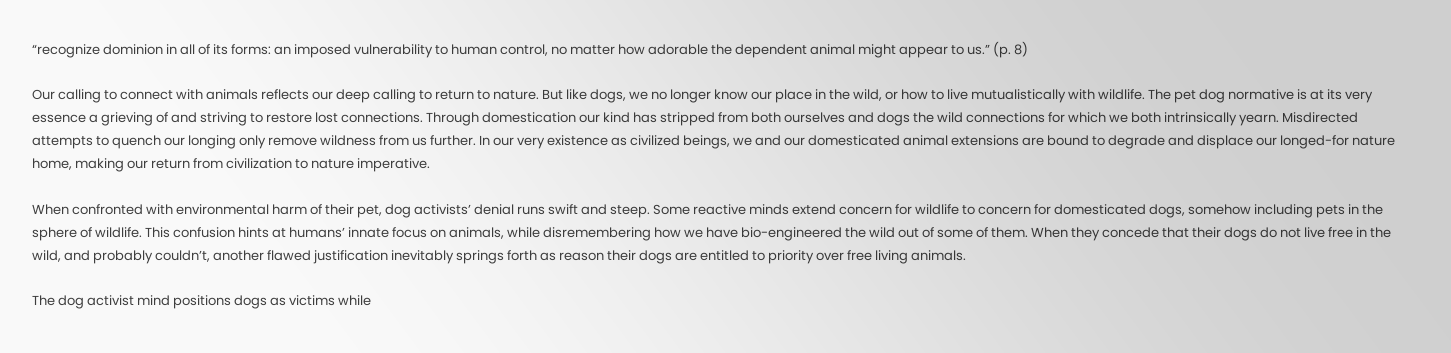“recognize dominion in all of its forms: an imposed vulnerability to human control, no matter how adorable the dependent animal might appear to us.” (p. 8)

Our calling to connect with animals reflects our deep calling to return to nature. But like dogs, we no longer know our place in the wild, or how to live mutualistically with wildlife. The pet dog normative is at its very essence a grieving of and striving to restore lost connections. Through domestication our kind has stripped from both ourselves and dogs the wild connections for which we both intrinsically yearn. Misdirected attempts to quench our longing only remove wildness from us further. In our very existence as civilized beings, we and our domesticated animal extensions are bound to degrade and displace our longed-for nature home, making our return from civilization to nature imperative.

When confronted with environmental harm of their pet, dog activists’ denial runs swift and steep. Some reactive minds extend concern for wildlife to concern for domesticated dogs, somehow including pets in the sphere of wildlife. This confusion hints at humans’ innate focus on animals, while disremembering how we have bio-engineered the wild out of some of them. When they concede that their dogs do not live free in the wild, and probably couldn’t, another flawed justification inevitably springs forth as reason their dogs are entitled to priority over free living animals.

The dog activist mind positions dogs as victims while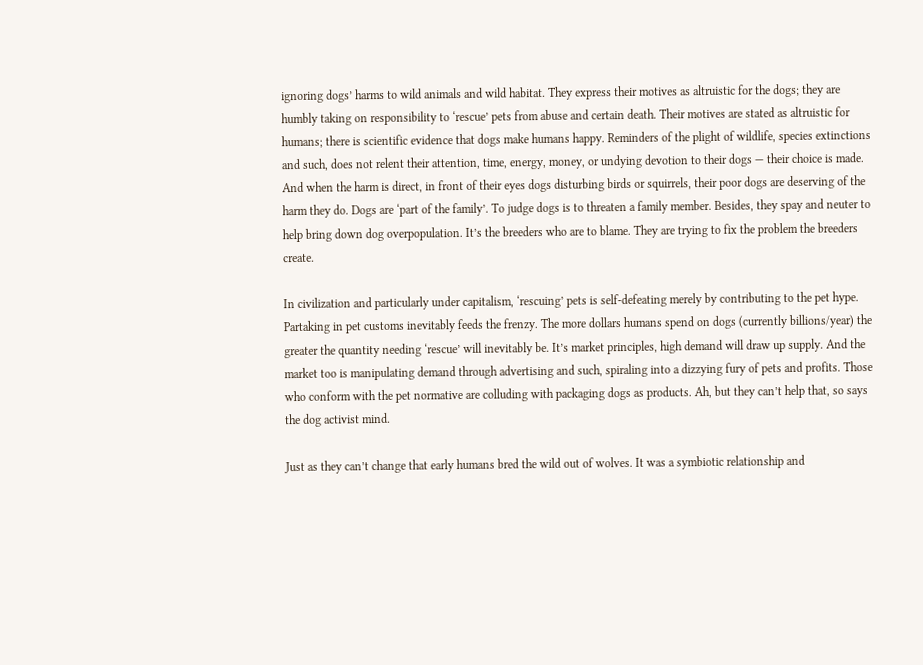ignoring dogs’ harms to wild animals and wild habitat. They express their motives as altruistic for the dogs; they are humbly taking on responsibility to ‘rescue’ pets from abuse and certain death. Their motives are stated as altruistic for humans; there is scientific evidence that dogs make humans happy. Reminders of the plight of wildlife, species extinctions and such, does not relent their attention, time, energy, money, or undying devotion to their dogs — their choice is made. And when the harm is direct, in front of their eyes dogs disturbing birds or squirrels, their poor dogs are deserving of the harm they do. Dogs are ‘part of the family’. To judge dogs is to threaten a family member. Besides, they spay and neuter to help bring down dog overpopulation. It’s the breeders who are to blame. They are trying to fix the problem the breeders create.

In civilization and particularly under capitalism, ‘rescuing’ pets is self-defeating merely by contributing to the pet hype. Partaking in pet customs inevitably feeds the frenzy. The more dollars humans spend on dogs (currently billions/year) the greater the quantity needing ‘rescue’ will inevitably be. It’s market principles, high demand will draw up supply. And the market too is manipulating demand through advertising and such, spiraling into a dizzying fury of pets and profits. Those who conform with the pet normative are colluding with packaging dogs as products. Ah, but they can’t help that, so says the dog activist mind.

Just as they can’t change that early humans bred the wild out of wolves. It was a symbiotic relationship and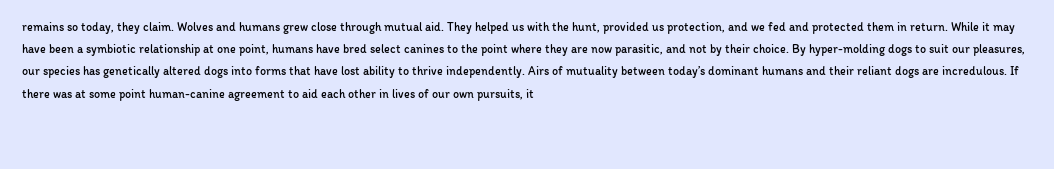remains so today, they claim. Wolves and humans grew close through mutual aid. They helped us with the hunt, provided us protection, and we fed and protected them in return. While it may have been a symbiotic relationship at one point, humans have bred select canines to the point where they are now parasitic, and not by their choice. By hyper-molding dogs to suit our pleasures, our species has genetically altered dogs into forms that have lost ability to thrive independently. Airs of mutuality between today’s dominant humans and their reliant dogs are incredulous. If there was at some point human-canine agreement to aid each other in lives of our own pursuits, it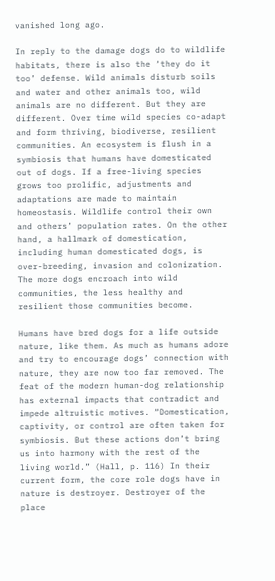vanished long ago.

In reply to the damage dogs do to wildlife habitats, there is also the ‘they do it too’ defense. Wild animals disturb soils and water and other animals too, wild animals are no different. But they are different. Over time wild species co-adapt and form thriving, biodiverse, resilient communities. An ecosystem is flush in a symbiosis that humans have domesticated out of dogs. If a free-living species grows too prolific, adjustments and adaptations are made to maintain homeostasis. Wildlife control their own and others’ population rates. On the other hand, a hallmark of domestication, including human domesticated dogs, is over-breeding, invasion and colonization. The more dogs encroach into wild communities, the less healthy and resilient those communities become.

Humans have bred dogs for a life outside nature, like them. As much as humans adore and try to encourage dogs’ connection with nature, they are now too far removed. The feat of the modern human-dog relationship has external impacts that contradict and impede altruistic motives. “Domestication, captivity, or control are often taken for symbiosis. But these actions don’t bring us into harmony with the rest of the living world.” (Hall, p. 116) In their current form, the core role dogs have in nature is destroyer. Destroyer of the place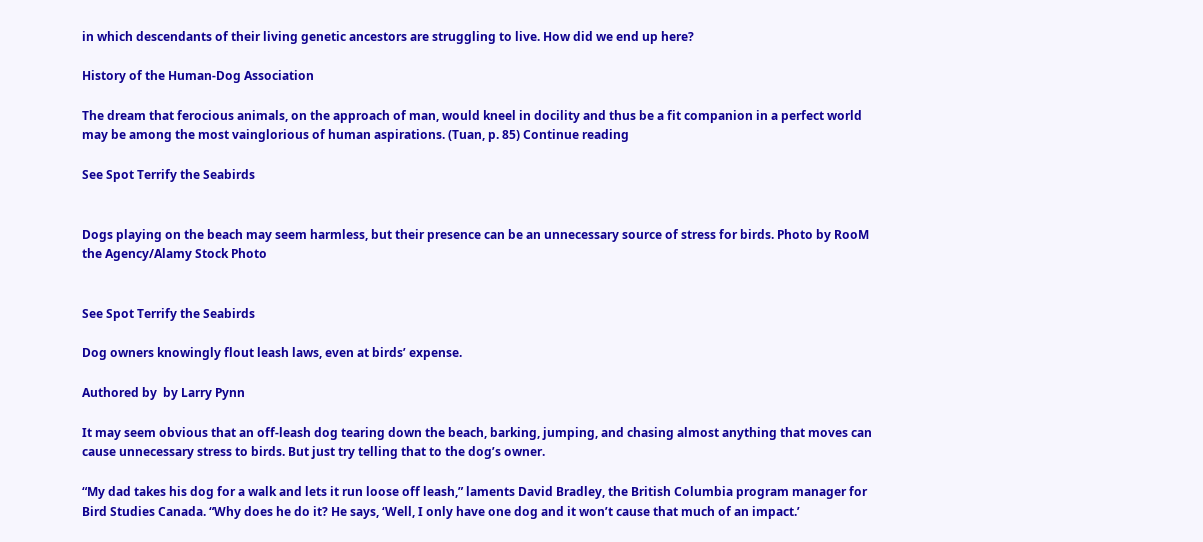in which descendants of their living genetic ancestors are struggling to live. How did we end up here?

History of the Human-Dog Association

The dream that ferocious animals, on the approach of man, would kneel in docility and thus be a fit companion in a perfect world may be among the most vainglorious of human aspirations. (Tuan, p. 85) Continue reading

See Spot Terrify the Seabirds


Dogs playing on the beach may seem harmless, but their presence can be an unnecessary source of stress for birds. Photo by RooM the Agency/Alamy Stock Photo


See Spot Terrify the Seabirds

Dog owners knowingly flout leash laws, even at birds’ expense.

Authored by  by Larry Pynn

It may seem obvious that an off-leash dog tearing down the beach, barking, jumping, and chasing almost anything that moves can cause unnecessary stress to birds. But just try telling that to the dog’s owner.

“My dad takes his dog for a walk and lets it run loose off leash,” laments David Bradley, the British Columbia program manager for Bird Studies Canada. “Why does he do it? He says, ‘Well, I only have one dog and it won’t cause that much of an impact.’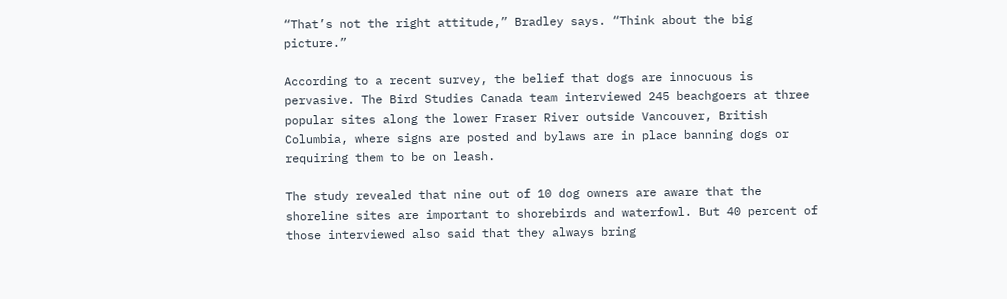“That’s not the right attitude,” Bradley says. “Think about the big picture.”

According to a recent survey, the belief that dogs are innocuous is pervasive. The Bird Studies Canada team interviewed 245 beachgoers at three popular sites along the lower Fraser River outside Vancouver, British Columbia, where signs are posted and bylaws are in place banning dogs or requiring them to be on leash.

The study revealed that nine out of 10 dog owners are aware that the shoreline sites are important to shorebirds and waterfowl. But 40 percent of those interviewed also said that they always bring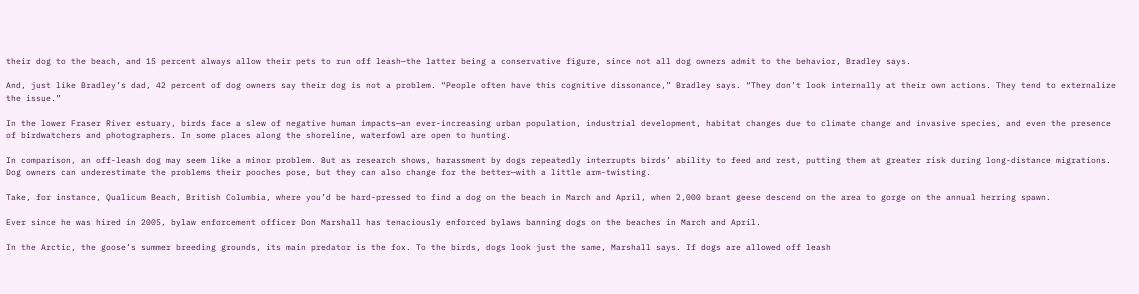their dog to the beach, and 15 percent always allow their pets to run off leash—the latter being a conservative figure, since not all dog owners admit to the behavior, Bradley says.

And, just like Bradley’s dad, 42 percent of dog owners say their dog is not a problem. “People often have this cognitive dissonance,” Bradley says. “They don’t look internally at their own actions. They tend to externalize the issue.”

In the lower Fraser River estuary, birds face a slew of negative human impacts—an ever-increasing urban population, industrial development, habitat changes due to climate change and invasive species, and even the presence of birdwatchers and photographers. In some places along the shoreline, waterfowl are open to hunting.

In comparison, an off-leash dog may seem like a minor problem. But as research shows, harassment by dogs repeatedly interrupts birds’ ability to feed and rest, putting them at greater risk during long-distance migrations. Dog owners can underestimate the problems their pooches pose, but they can also change for the better—with a little arm-twisting.

Take, for instance, Qualicum Beach, British Columbia, where you’d be hard-pressed to find a dog on the beach in March and April, when 2,000 brant geese descend on the area to gorge on the annual herring spawn.

Ever since he was hired in 2005, bylaw enforcement officer Don Marshall has tenaciously enforced bylaws banning dogs on the beaches in March and April.

In the Arctic, the goose’s summer breeding grounds, its main predator is the fox. To the birds, dogs look just the same, Marshall says. If dogs are allowed off leash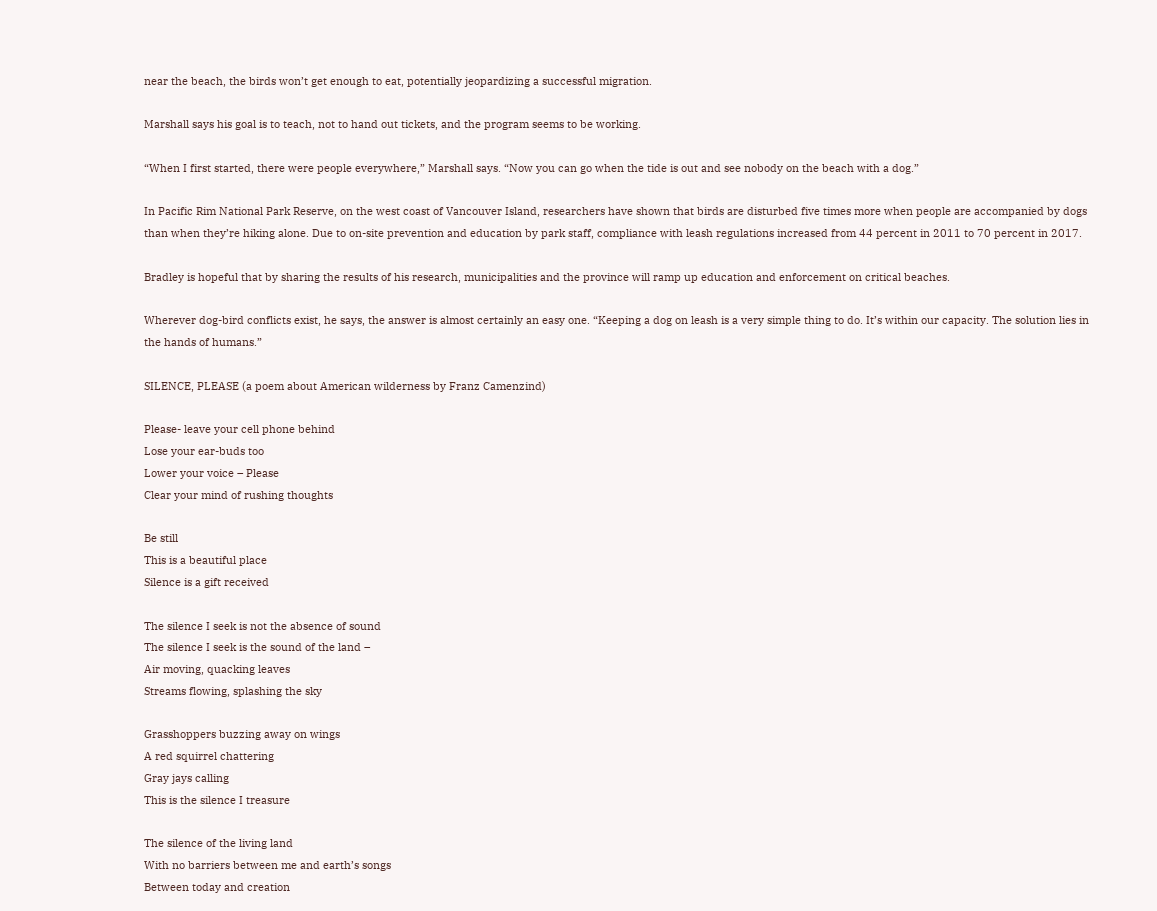near the beach, the birds won’t get enough to eat, potentially jeopardizing a successful migration.

Marshall says his goal is to teach, not to hand out tickets, and the program seems to be working.

“When I first started, there were people everywhere,” Marshall says. “Now you can go when the tide is out and see nobody on the beach with a dog.”

In Pacific Rim National Park Reserve, on the west coast of Vancouver Island, researchers have shown that birds are disturbed five times more when people are accompanied by dogs than when they’re hiking alone. Due to on-site prevention and education by park staff, compliance with leash regulations increased from 44 percent in 2011 to 70 percent in 2017.

Bradley is hopeful that by sharing the results of his research, municipalities and the province will ramp up education and enforcement on critical beaches.

Wherever dog-bird conflicts exist, he says, the answer is almost certainly an easy one. “Keeping a dog on leash is a very simple thing to do. It’s within our capacity. The solution lies in the hands of humans.”

SILENCE, PLEASE (a poem about American wilderness by Franz Camenzind)

Please- leave your cell phone behind
Lose your ear-buds too
Lower your voice – Please
Clear your mind of rushing thoughts

Be still
This is a beautiful place
Silence is a gift received

The silence I seek is not the absence of sound
The silence I seek is the sound of the land –
Air moving, quacking leaves
Streams flowing, splashing the sky

Grasshoppers buzzing away on wings
A red squirrel chattering
Gray jays calling
This is the silence I treasure

The silence of the living land
With no barriers between me and earth’s songs
Between today and creation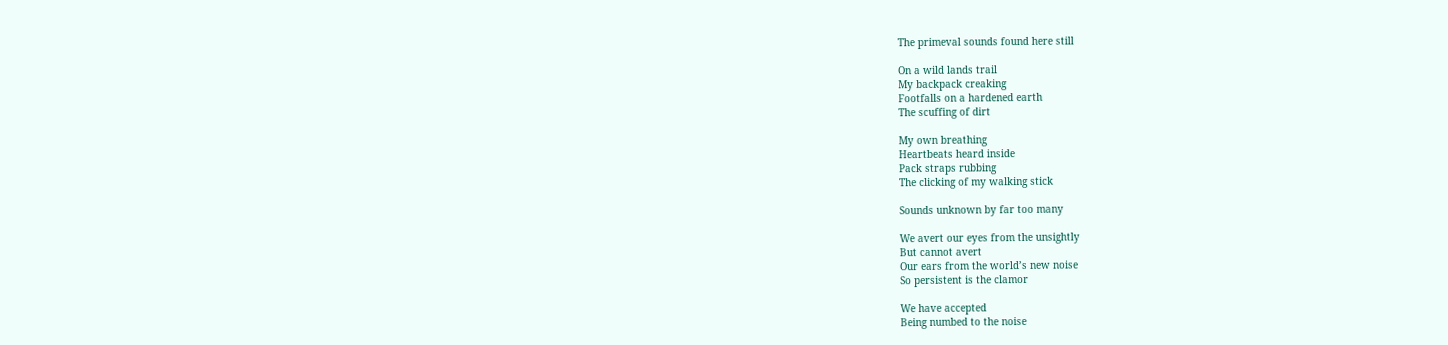The primeval sounds found here still

On a wild lands trail
My backpack creaking
Footfalls on a hardened earth
The scuffing of dirt

My own breathing
Heartbeats heard inside
Pack straps rubbing
The clicking of my walking stick

Sounds unknown by far too many

We avert our eyes from the unsightly
But cannot avert
Our ears from the world’s new noise
So persistent is the clamor

We have accepted
Being numbed to the noise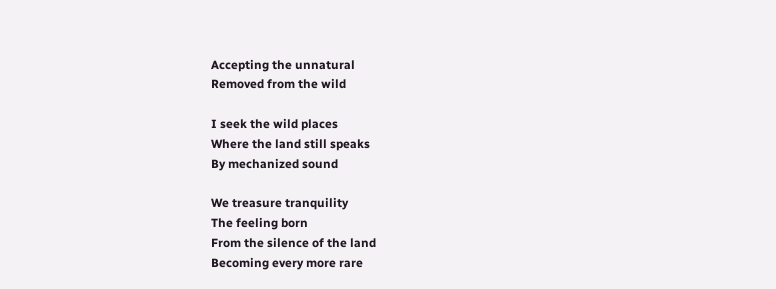Accepting the unnatural
Removed from the wild

I seek the wild places
Where the land still speaks
By mechanized sound

We treasure tranquility
The feeling born
From the silence of the land
Becoming every more rare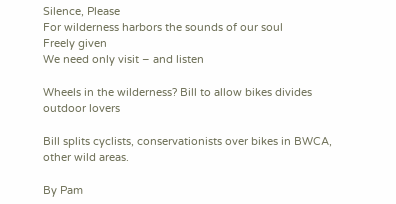Silence, Please
For wilderness harbors the sounds of our soul
Freely given
We need only visit – and listen

Wheels in the wilderness? Bill to allow bikes divides outdoor lovers

Bill splits cyclists, conservationists over bikes in BWCA, other wild areas.

By Pam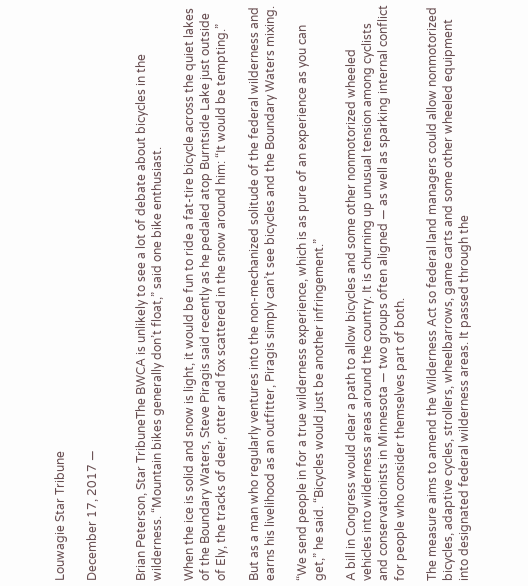Louwagie Star Tribune

December 17, 2017 —


Brian Peterson, Star TribuneThe BWCA is unlikely to see a lot of debate about bicycles in the wilderness. “Mountain bikes generally don’t float,” said one bike enthusiast.

When the ice is solid and snow is light, it would be fun to ride a fat-tire bicycle across the quiet lakes of the Boundary Waters, Steve Piragis said recently as he pedaled atop Burntside Lake just outside of Ely, the tracks of deer, otter and fox scattered in the snow around him: “It would be tempting.”

But as a man who regularly ventures into the non-mechanized solitude of the federal wilderness and earns his livelihood as an outfitter, Piragis simply can’t see bicycles and the Boundary Waters mixing.

“We send people in for a true wilderness experience, which is as pure of an experience as you can get,” he said. “Bicycles would just be another infringement.”

A bill in Congress would clear a path to allow bicycles and some other nonmotorized wheeled vehicles into wilderness areas around the country. It is churning up unusual tension among cyclists and conservationists in Minnesota — two groups often aligned — as well as sparking internal conflict for people who consider themselves part of both.

The measure aims to amend the Wilderness Act so federal land managers could allow nonmotorized bicycles, adaptive cycles, strollers, wheelbarrows, game carts and some other wheeled equipment into designated federal wilderness areas. It passed through the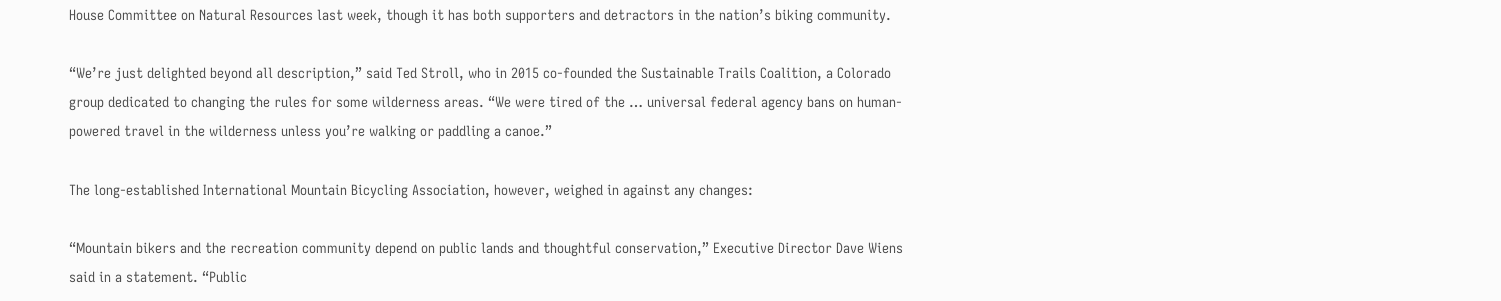House Committee on Natural Resources last week, though it has both supporters and detractors in the nation’s biking community.

“We’re just delighted beyond all description,” said Ted Stroll, who in 2015 co-founded the Sustainable Trails Coalition, a Colorado group dedicated to changing the rules for some wilderness areas. “We were tired of the … universal federal agency bans on human-powered travel in the wilderness unless you’re walking or paddling a canoe.”

The long-established International Mountain Bicycling Association, however, weighed in against any changes:

“Mountain bikers and the recreation community depend on public lands and thoughtful conservation,” Executive Director Dave Wiens said in a statement. “Public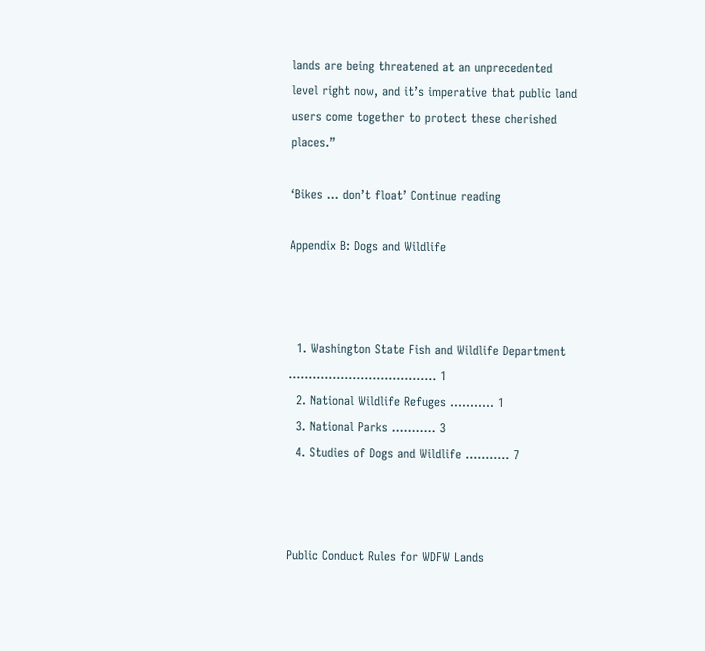lands are being threatened at an unprecedented level right now, and it’s imperative that public land users come together to protect these cherished places.”

‘Bikes … don’t float’ Continue reading

Appendix B: Dogs and Wildlife



  1. Washington State Fish and Wildlife Department ………………………………. 1
  2. National Wildlife Refuges ……….. 1
  3. National Parks ……….. 3
  4. Studies of Dogs and Wildlife ……….. 7



Public Conduct Rules for WDFW Lands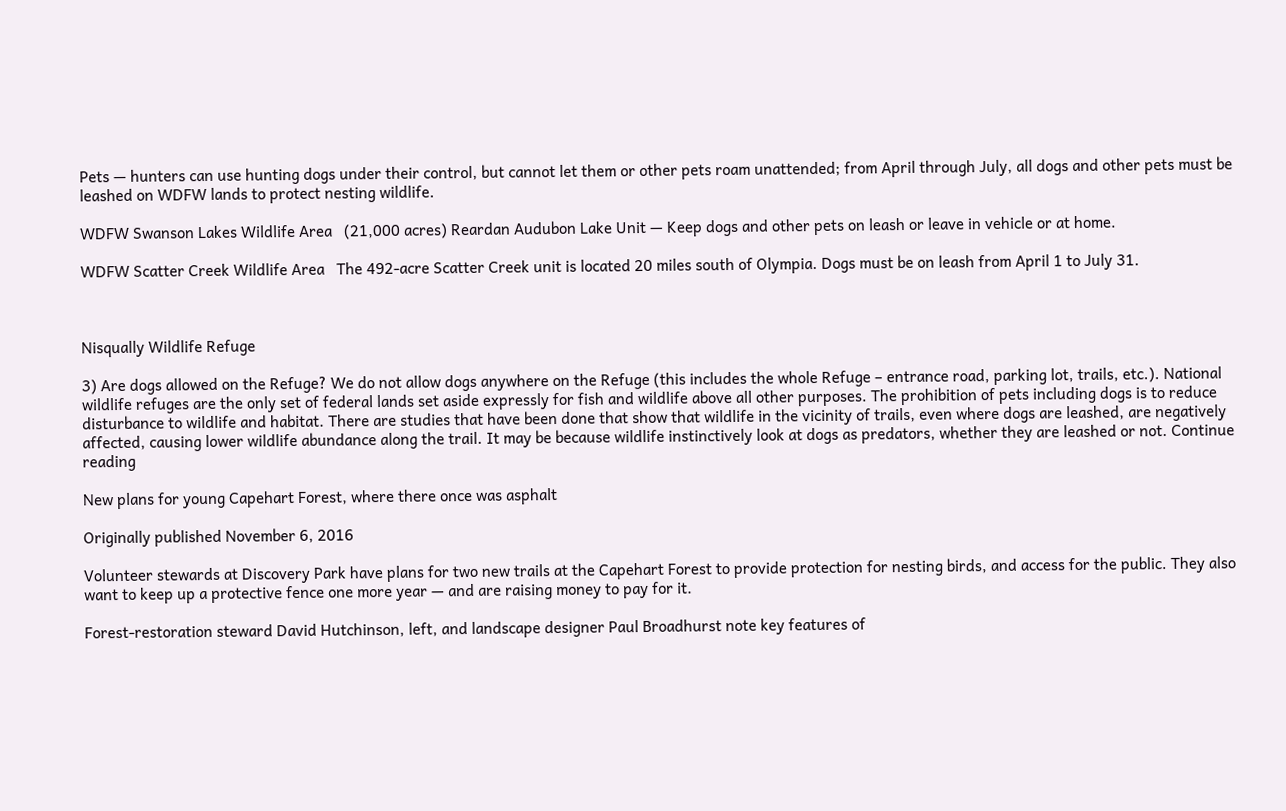Pets — hunters can use hunting dogs under their control, but cannot let them or other pets roam unattended; from April through July, all dogs and other pets must be leashed on WDFW lands to protect nesting wildlife.

WDFW Swanson Lakes Wildlife Area   (21,000 acres) Reardan Audubon Lake Unit — Keep dogs and other pets on leash or leave in vehicle or at home.

WDFW Scatter Creek Wildlife Area   The 492-acre Scatter Creek unit is located 20 miles south of Olympia. Dogs must be on leash from April 1 to July 31.



Nisqually Wildlife Refuge

3) Are dogs allowed on the Refuge? We do not allow dogs anywhere on the Refuge (this includes the whole Refuge – entrance road, parking lot, trails, etc.). National wildlife refuges are the only set of federal lands set aside expressly for fish and wildlife above all other purposes. The prohibition of pets including dogs is to reduce disturbance to wildlife and habitat. There are studies that have been done that show that wildlife in the vicinity of trails, even where dogs are leashed, are negatively affected, causing lower wildlife abundance along the trail. It may be because wildlife instinctively look at dogs as predators, whether they are leashed or not. Continue reading

New plans for young Capehart Forest, where there once was asphalt

Originally published November 6, 2016

Volunteer stewards at Discovery Park have plans for two new trails at the Capehart Forest to provide protection for nesting birds, and access for the public. They also want to keep up a protective fence one more year — and are raising money to pay for it.

Forest-restoration steward David Hutchinson, left, and landscape designer Paul Broadhurst note key features of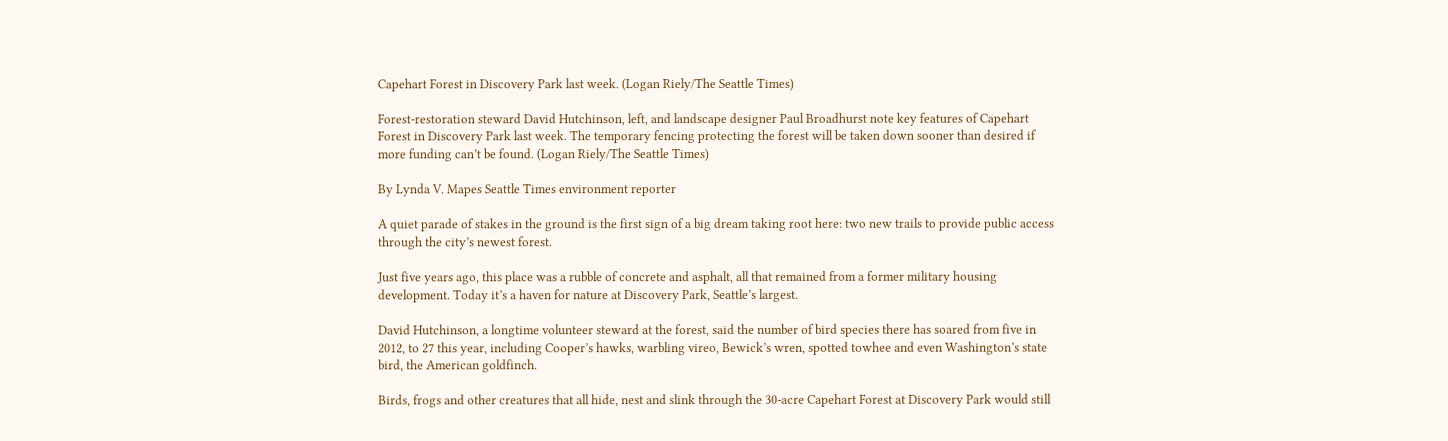Capehart Forest in Discovery Park last week. (Logan Riely/The Seattle Times)

Forest-restoration steward David Hutchinson, left, and landscape designer Paul Broadhurst note key features of Capehart Forest in Discovery Park last week. The temporary fencing protecting the forest will be taken down sooner than desired if more funding can’t be found. (Logan Riely/The Seattle Times)

By Lynda V. Mapes Seattle Times environment reporter

A quiet parade of stakes in the ground is the first sign of a big dream taking root here: two new trails to provide public access through the city’s newest forest.

Just five years ago, this place was a rubble of concrete and asphalt, all that remained from a former military housing development. Today it’s a haven for nature at Discovery Park, Seattle’s largest.

David Hutchinson, a longtime volunteer steward at the forest, said the number of bird species there has soared from five in 2012, to 27 this year, including Cooper’s hawks, warbling vireo, Bewick’s wren, spotted towhee and even Washington’s state bird, the American goldfinch.

Birds, frogs and other creatures that all hide, nest and slink through the 30-acre Capehart Forest at Discovery Park would still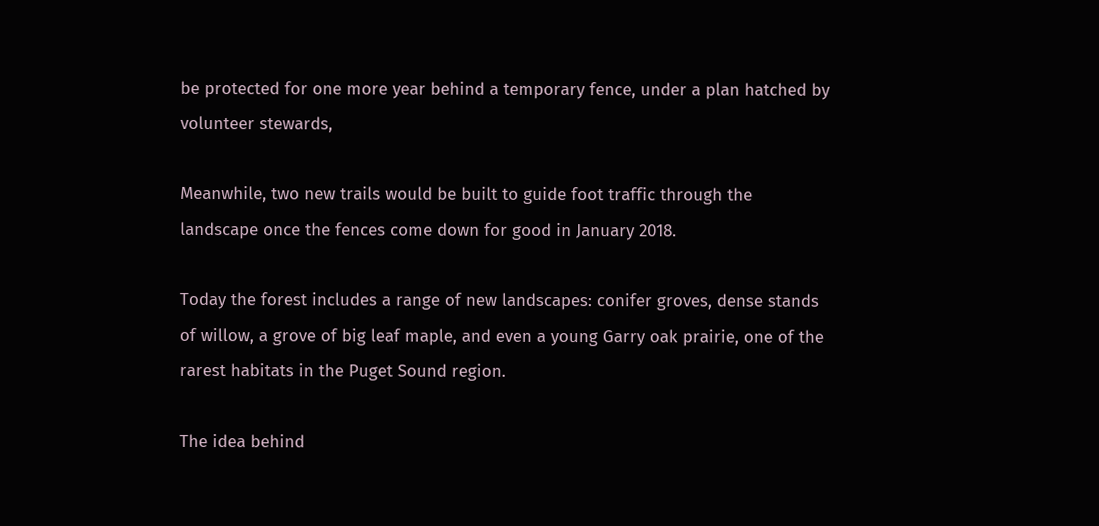be protected for one more year behind a temporary fence, under a plan hatched by volunteer stewards,

Meanwhile, two new trails would be built to guide foot traffic through the landscape once the fences come down for good in January 2018.

Today the forest includes a range of new landscapes: conifer groves, dense stands of willow, a grove of big leaf maple, and even a young Garry oak prairie, one of the rarest habitats in the Puget Sound region.

The idea behind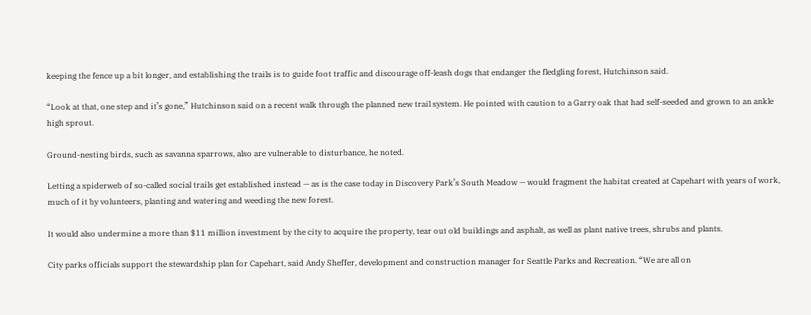keeping the fence up a bit longer, and establishing the trails is to guide foot traffic and discourage off-leash dogs that endanger the fledgling forest, Hutchinson said.

“Look at that, one step and it’s gone,” Hutchinson said on a recent walk through the planned new trail system. He pointed with caution to a Garry oak that had self-seeded and grown to an ankle high sprout.

Ground-nesting birds, such as savanna sparrows, also are vulnerable to disturbance, he noted.

Letting a spiderweb of so-called social trails get established instead — as is the case today in Discovery Park’s South Meadow — would fragment the habitat created at Capehart with years of work, much of it by volunteers, planting and watering and weeding the new forest.

It would also undermine a more than $11 million investment by the city to acquire the property, tear out old buildings and asphalt, as well as plant native trees, shrubs and plants.

City parks officials support the stewardship plan for Capehart, said Andy Sheffer, development and construction manager for Seattle Parks and Recreation. “We are all on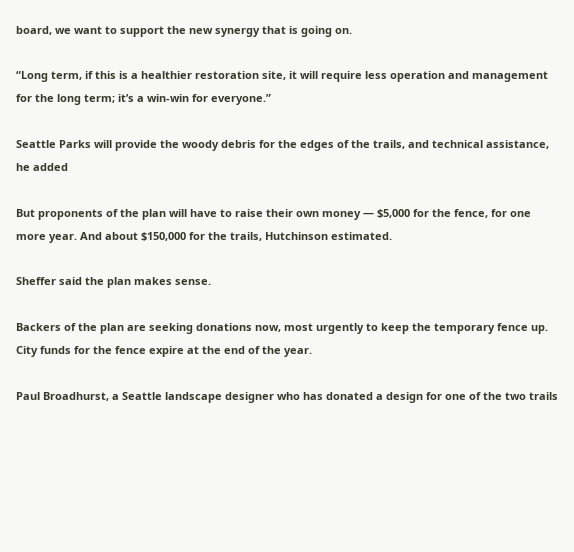board, we want to support the new synergy that is going on.

“Long term, if this is a healthier restoration site, it will require less operation and management for the long term; it’s a win-win for everyone.”

Seattle Parks will provide the woody debris for the edges of the trails, and technical assistance, he added

But proponents of the plan will have to raise their own money — $5,000 for the fence, for one more year. And about $150,000 for the trails, Hutchinson estimated.

Sheffer said the plan makes sense.

Backers of the plan are seeking donations now, most urgently to keep the temporary fence up. City funds for the fence expire at the end of the year.

Paul Broadhurst, a Seattle landscape designer who has donated a design for one of the two trails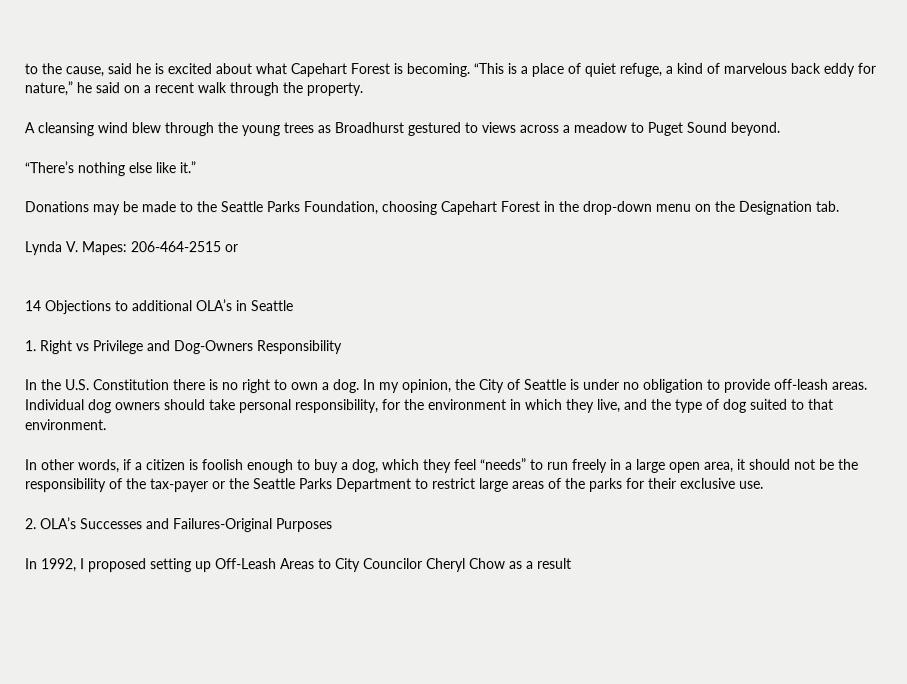to the cause, said he is excited about what Capehart Forest is becoming. “This is a place of quiet refuge, a kind of marvelous back eddy for nature,” he said on a recent walk through the property.

A cleansing wind blew through the young trees as Broadhurst gestured to views across a meadow to Puget Sound beyond.

“There’s nothing else like it.”

Donations may be made to the Seattle Parks Foundation, choosing Capehart Forest in the drop-down menu on the Designation tab.

Lynda V. Mapes: 206-464-2515 or


14 Objections to additional OLA’s in Seattle

1. Right vs Privilege and Dog-Owners Responsibility

In the U.S. Constitution there is no right to own a dog. In my opinion, the City of Seattle is under no obligation to provide off-leash areas. Individual dog owners should take personal responsibility, for the environment in which they live, and the type of dog suited to that environment.

In other words, if a citizen is foolish enough to buy a dog, which they feel “needs” to run freely in a large open area, it should not be the responsibility of the tax-payer or the Seattle Parks Department to restrict large areas of the parks for their exclusive use.

2. OLA’s Successes and Failures-Original Purposes

In 1992, I proposed setting up Off-Leash Areas to City Councilor Cheryl Chow as a result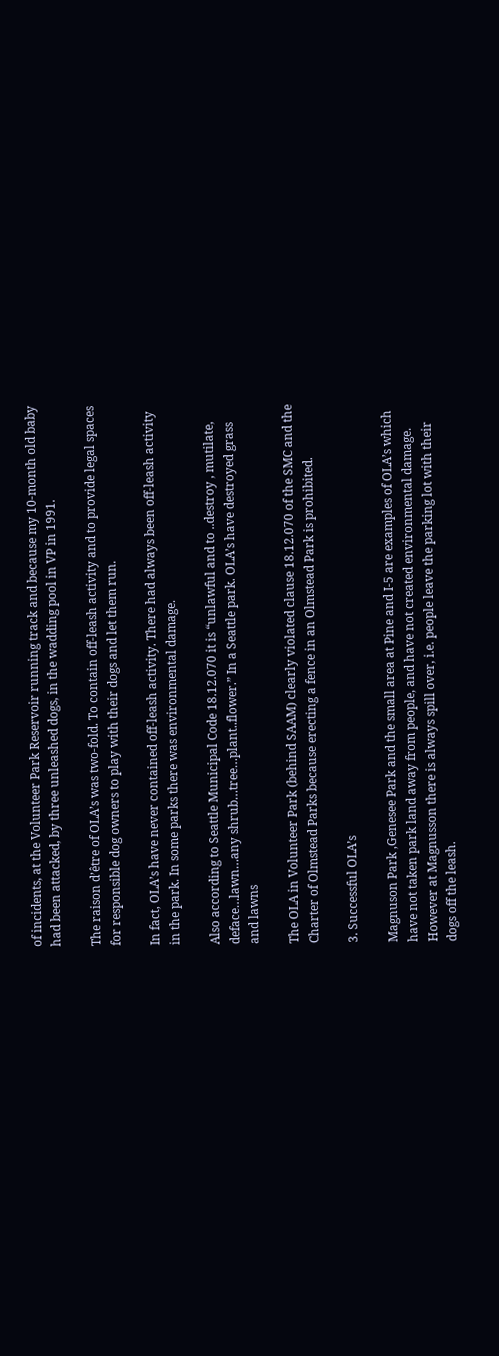of incidents, at the Volunteer Park Reservoir running track and because my 10-month old baby had been attacked, by three unleashed dogs, in the wadding pool in VP in 1991.

The raison d’être of OLA’s was two-fold. To contain off-leash activity and to provide legal spaces for responsible dog owners to play with their dogs and let them run.

In fact, OLA’s have never contained off-leash activity. There had always been off-leash activity in the park. In some parks there was environmental damage.

Also according to Seattle Municipal Code 18.12.070 it is “unlawful and to ..destroy , mutilate, deface…lawn…any shrub…tree…plant..flower.” In a Seattle park. OLA’s have destroyed grass and lawns

The OLA in Volunteer Park (behind SAAM) clearly violated clause 18.12.070 of the SMC and the Charter of Olmstead Parks because erecting a fence in an Olmstead Park is prohibited.

3. Successful OLA’s

Magnuson Park ,Genesee Park and the small area at Pine and I-5 are examples of OLA’s which have not taken park land away from people, and have not created environmental damage. However at Magnusson there is always spill over, i.e. people leave the parking lot with their dogs off the leash.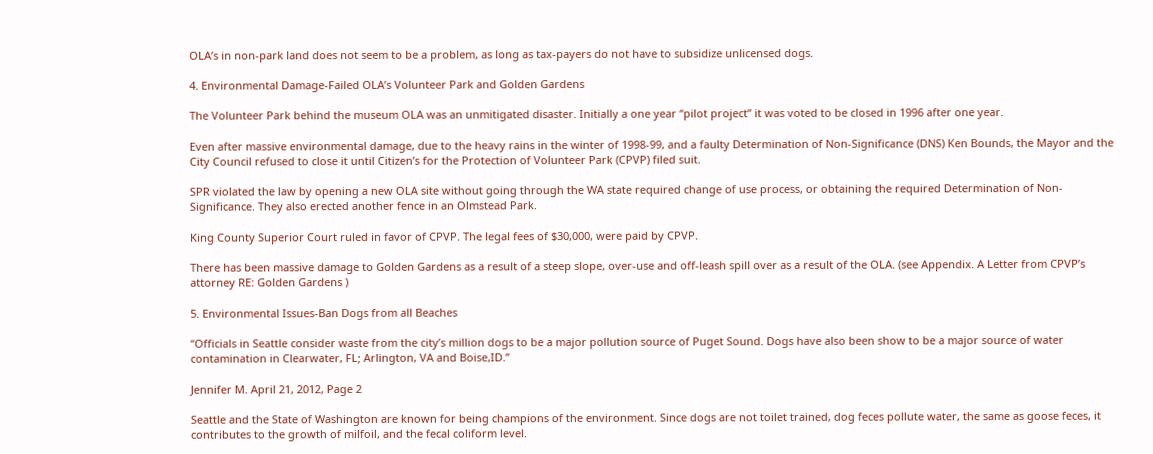OLA’s in non-park land does not seem to be a problem, as long as tax-payers do not have to subsidize unlicensed dogs.

4. Environmental Damage-Failed OLA’s Volunteer Park and Golden Gardens

The Volunteer Park behind the museum OLA was an unmitigated disaster. Initially a one year “pilot project” it was voted to be closed in 1996 after one year.

Even after massive environmental damage, due to the heavy rains in the winter of 1998-99, and a faulty Determination of Non-Significance (DNS) Ken Bounds, the Mayor and the City Council refused to close it until Citizen’s for the Protection of Volunteer Park (CPVP) filed suit.

SPR violated the law by opening a new OLA site without going through the WA state required change of use process, or obtaining the required Determination of Non-Significance. They also erected another fence in an Olmstead Park.

King County Superior Court ruled in favor of CPVP. The legal fees of $30,000, were paid by CPVP.

There has been massive damage to Golden Gardens as a result of a steep slope, over-use and off-leash spill over as a result of the OLA. (see Appendix. A Letter from CPVP’s attorney RE: Golden Gardens )

5. Environmental Issues-Ban Dogs from all Beaches

“Officials in Seattle consider waste from the city’s million dogs to be a major pollution source of Puget Sound. Dogs have also been show to be a major source of water contamination in Clearwater, FL; Arlington, VA and Boise,ID.”

Jennifer M. April 21, 2012, Page 2

Seattle and the State of Washington are known for being champions of the environment. Since dogs are not toilet trained, dog feces pollute water, the same as goose feces, it contributes to the growth of milfoil, and the fecal coliform level.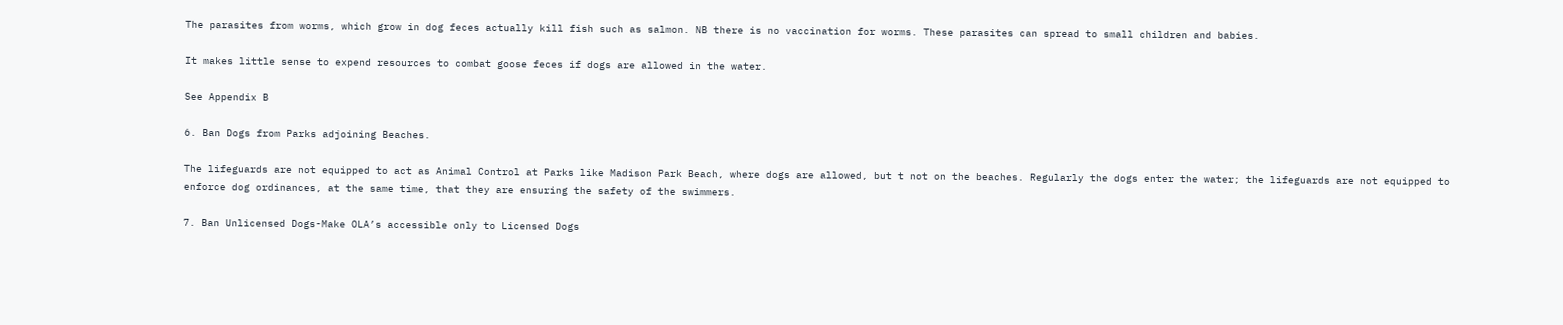The parasites from worms, which grow in dog feces actually kill fish such as salmon. NB there is no vaccination for worms. These parasites can spread to small children and babies.

It makes little sense to expend resources to combat goose feces if dogs are allowed in the water.

See Appendix B

6. Ban Dogs from Parks adjoining Beaches.

The lifeguards are not equipped to act as Animal Control at Parks like Madison Park Beach, where dogs are allowed, but t not on the beaches. Regularly the dogs enter the water; the lifeguards are not equipped to enforce dog ordinances, at the same time, that they are ensuring the safety of the swimmers.

7. Ban Unlicensed Dogs-Make OLA’s accessible only to Licensed Dogs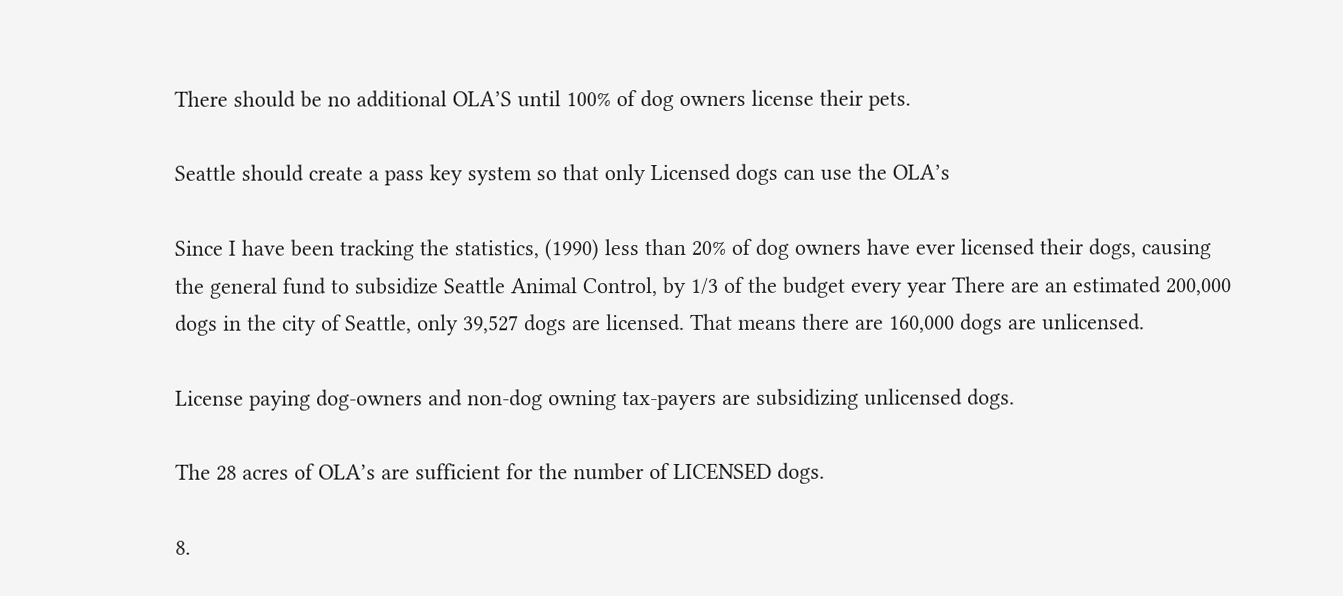There should be no additional OLA’S until 100% of dog owners license their pets.

Seattle should create a pass key system so that only Licensed dogs can use the OLA’s

Since I have been tracking the statistics, (1990) less than 20% of dog owners have ever licensed their dogs, causing the general fund to subsidize Seattle Animal Control, by 1/3 of the budget every year There are an estimated 200,000 dogs in the city of Seattle, only 39,527 dogs are licensed. That means there are 160,000 dogs are unlicensed.

License paying dog-owners and non-dog owning tax-payers are subsidizing unlicensed dogs.

The 28 acres of OLA’s are sufficient for the number of LICENSED dogs.

8.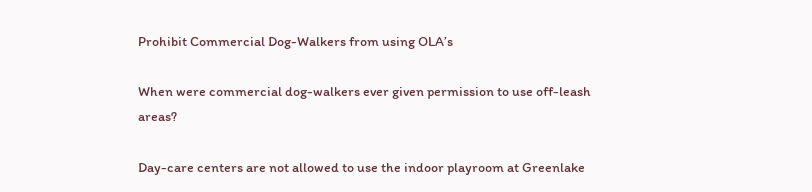Prohibit Commercial Dog-Walkers from using OLA’s

When were commercial dog-walkers ever given permission to use off-leash areas?

Day-care centers are not allowed to use the indoor playroom at Greenlake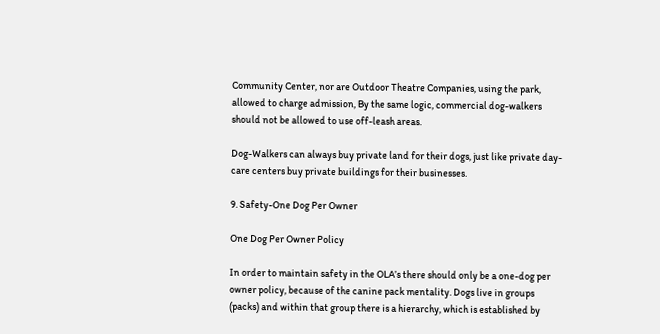Community Center, nor are Outdoor Theatre Companies, using the park, allowed to charge admission, By the same logic, commercial dog-walkers should not be allowed to use off-leash areas.

Dog-Walkers can always buy private land for their dogs, just like private day-care centers buy private buildings for their businesses.

9. Safety-One Dog Per Owner

One Dog Per Owner Policy

In order to maintain safety in the OLA’s there should only be a one-dog per owner policy, because of the canine pack mentality. Dogs live in groups (packs) and within that group there is a hierarchy, which is established by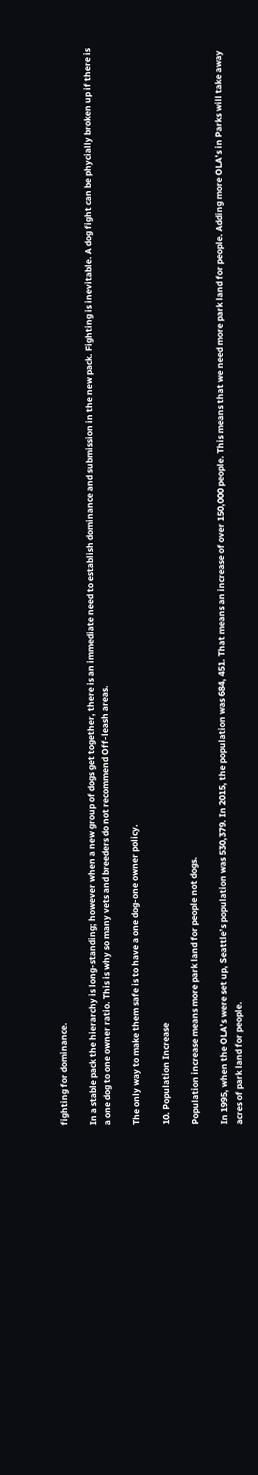fighting for dominance.

In a stable pack the hierarchy is long-standing; however when a new group of dogs get together, there is an immediate need to establish dominance and submission in the new pack. Fighting is inevitable. A dog fight can be phycially broken up if there is a one dog to one owner ratio. This is why so many vets and breeders do not recommend Off-leash areas.

The only way to make them safe is to have a one dog-one owner policy.

10. Population Increase

Population increase means more park land for people not dogs.

In 1995, when the OLA’s were set up, Seattle’s population was 530,379. In 2015, the population was 684, 451. That means an increase of over 150,000 people. This means that we need more park land for people. Adding more OLA’s in Parks will take away acres of park land for people.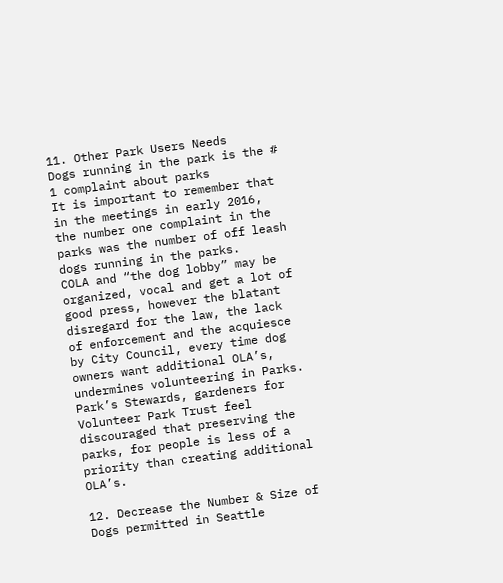11. Other Park Users Needs
Dogs running in the park is the # 1 complaint about parks
It is important to remember that in the meetings in early 2016, the number one complaint in the parks was the number of off leash dogs running in the parks.
COLA and “the dog lobby” may be organized, vocal and get a lot of good press, however the blatant disregard for the law, the lack of enforcement and the acquiesce by City Council, every time dog owners want additional OLA’s, undermines volunteering in Parks. Park’s Stewards, gardeners for Volunteer Park Trust feel discouraged that preserving the parks, for people is less of a priority than creating additional OLA’s.

12. Decrease the Number & Size of Dogs permitted in Seattle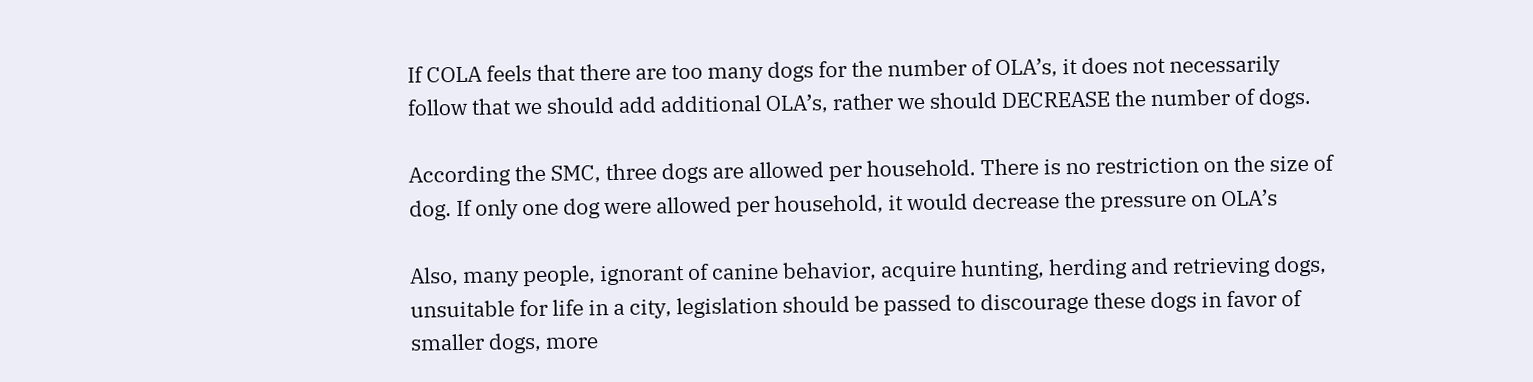If COLA feels that there are too many dogs for the number of OLA’s, it does not necessarily follow that we should add additional OLA’s, rather we should DECREASE the number of dogs.

According the SMC, three dogs are allowed per household. There is no restriction on the size of dog. If only one dog were allowed per household, it would decrease the pressure on OLA’s

Also, many people, ignorant of canine behavior, acquire hunting, herding and retrieving dogs, unsuitable for life in a city, legislation should be passed to discourage these dogs in favor of smaller dogs, more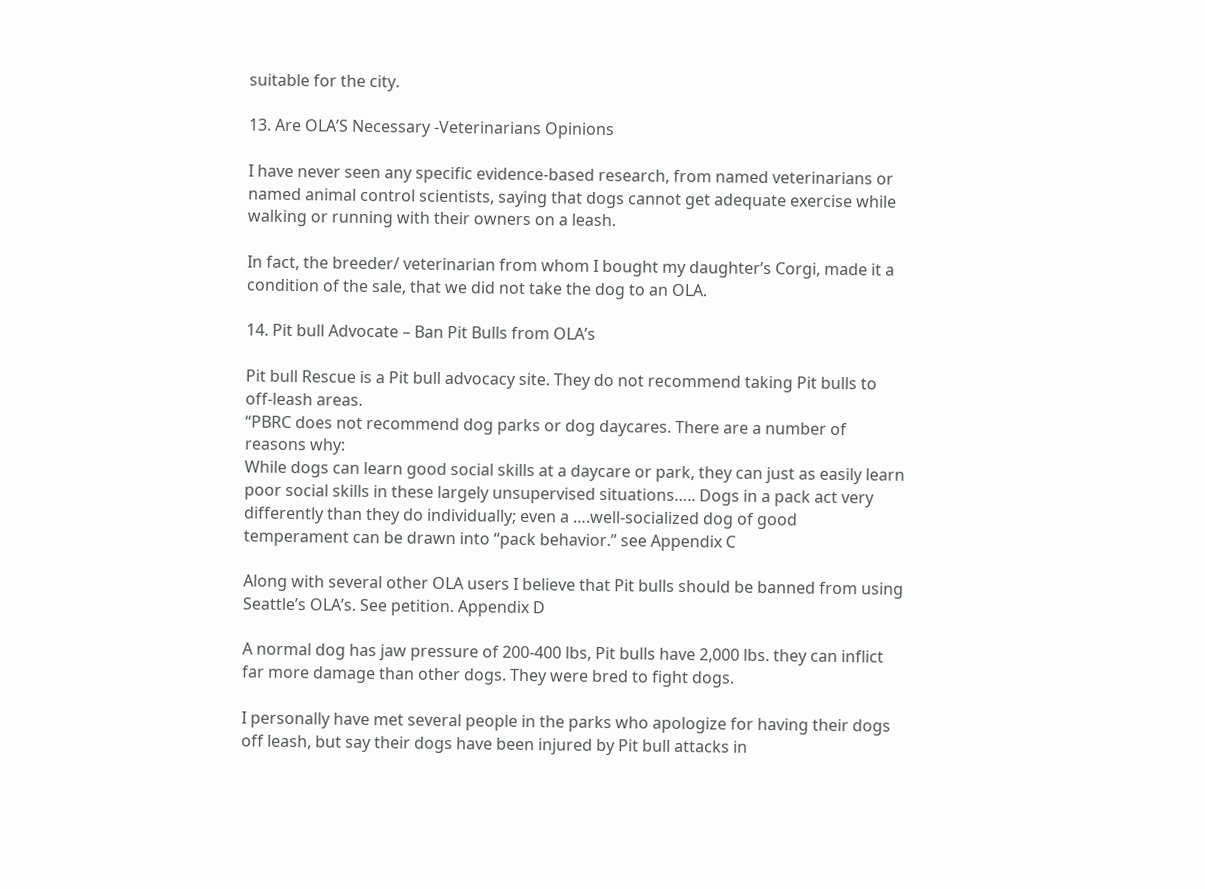suitable for the city.

13. Are OLA’S Necessary -Veterinarians Opinions

I have never seen any specific evidence-based research, from named veterinarians or named animal control scientists, saying that dogs cannot get adequate exercise while walking or running with their owners on a leash.

In fact, the breeder/ veterinarian from whom I bought my daughter’s Corgi, made it a condition of the sale, that we did not take the dog to an OLA.

14. Pit bull Advocate – Ban Pit Bulls from OLA’s

Pit bull Rescue is a Pit bull advocacy site. They do not recommend taking Pit bulls to off-leash areas.
“PBRC does not recommend dog parks or dog daycares. There are a number of reasons why:
While dogs can learn good social skills at a daycare or park, they can just as easily learn poor social skills in these largely unsupervised situations….. Dogs in a pack act very differently than they do individually; even a ….well-socialized dog of good temperament can be drawn into “pack behavior.” see Appendix C

Along with several other OLA users I believe that Pit bulls should be banned from using Seattle’s OLA’s. See petition. Appendix D

A normal dog has jaw pressure of 200-400 lbs, Pit bulls have 2,000 lbs. they can inflict far more damage than other dogs. They were bred to fight dogs.

I personally have met several people in the parks who apologize for having their dogs off leash, but say their dogs have been injured by Pit bull attacks in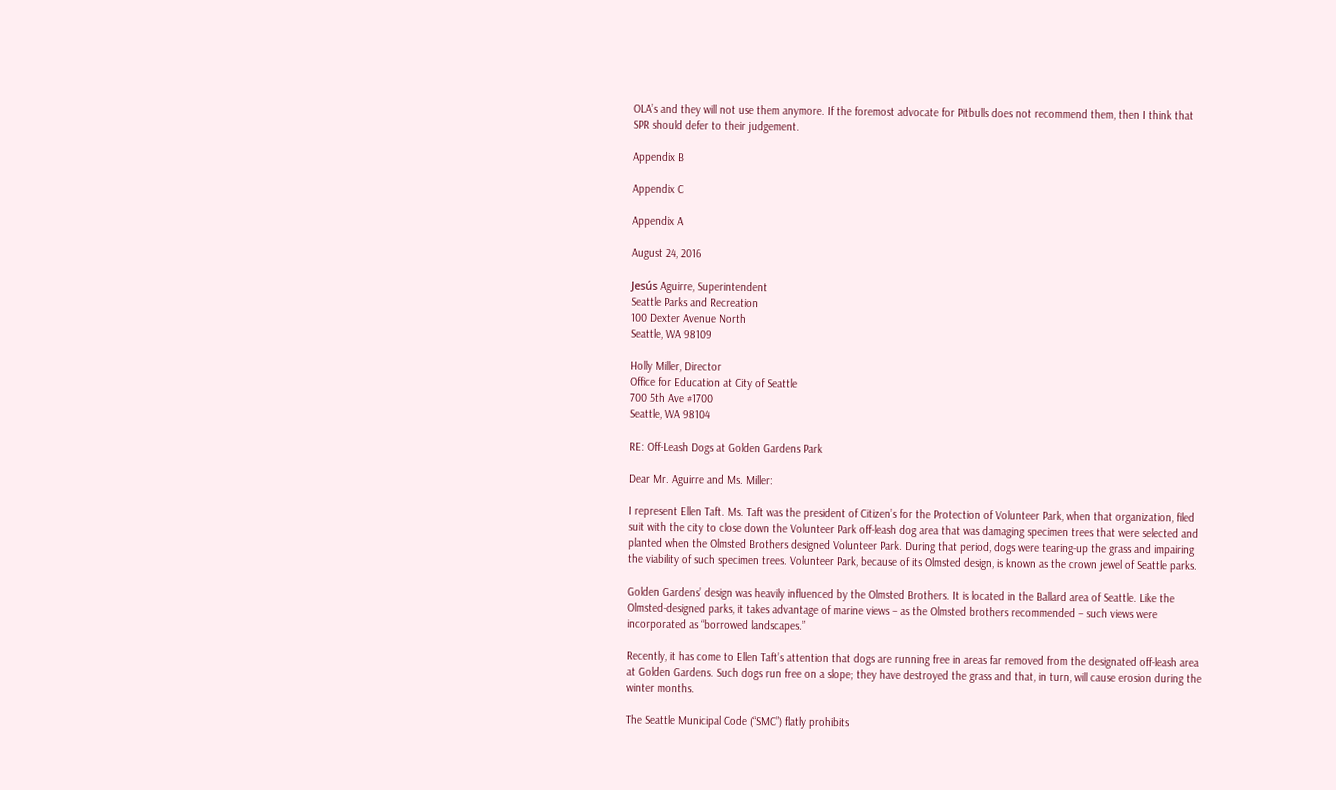OLA’s and they will not use them anymore. If the foremost advocate for Pitbulls does not recommend them, then I think that SPR should defer to their judgement.

Appendix B

Appendix C

Appendix A

August 24, 2016

Jesús Aguirre, Superintendent
Seattle Parks and Recreation
100 Dexter Avenue North
Seattle, WA 98109

Holly Miller, Director
Office for Education at City of Seattle
700 5th Ave #1700
Seattle, WA 98104

RE: Off-Leash Dogs at Golden Gardens Park

Dear Mr. Aguirre and Ms. Miller:

I represent Ellen Taft. Ms. Taft was the president of Citizen’s for the Protection of Volunteer Park, when that organization, filed suit with the city to close down the Volunteer Park off-leash dog area that was damaging specimen trees that were selected and planted when the Olmsted Brothers designed Volunteer Park. During that period, dogs were tearing-up the grass and impairing the viability of such specimen trees. Volunteer Park, because of its Olmsted design, is known as the crown jewel of Seattle parks.

Golden Gardens’ design was heavily influenced by the Olmsted Brothers. It is located in the Ballard area of Seattle. Like the Olmsted-designed parks, it takes advantage of marine views – as the Olmsted brothers recommended – such views were incorporated as “borrowed landscapes.”

Recently, it has come to Ellen Taft’s attention that dogs are running free in areas far removed from the designated off-leash area at Golden Gardens. Such dogs run free on a slope; they have destroyed the grass and that, in turn, will cause erosion during the winter months.

The Seattle Municipal Code (“SMC”) flatly prohibits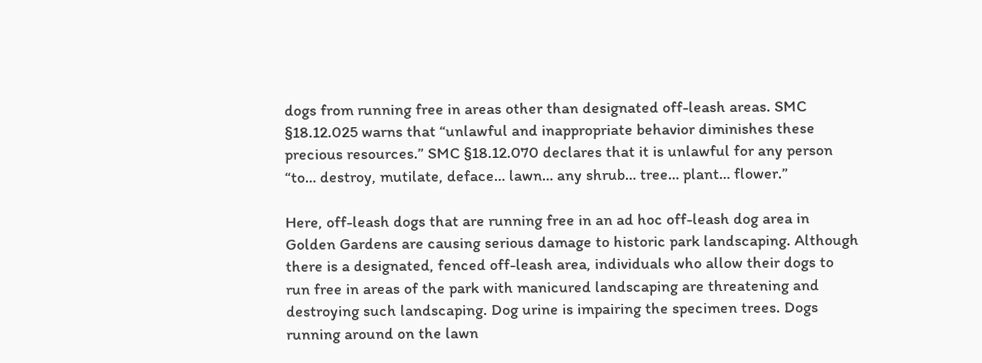dogs from running free in areas other than designated off-leash areas. SMC §18.12.025 warns that “unlawful and inappropriate behavior diminishes these precious resources.” SMC §18.12.070 declares that it is unlawful for any person “to… destroy, mutilate, deface… lawn… any shrub… tree… plant… flower.”

Here, off-leash dogs that are running free in an ad hoc off-leash dog area in Golden Gardens are causing serious damage to historic park landscaping. Although there is a designated, fenced off-leash area, individuals who allow their dogs to run free in areas of the park with manicured landscaping are threatening and destroying such landscaping. Dog urine is impairing the specimen trees. Dogs running around on the lawn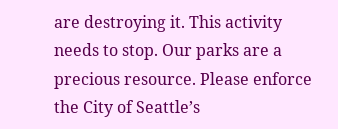are destroying it. This activity needs to stop. Our parks are a precious resource. Please enforce the City of Seattle’s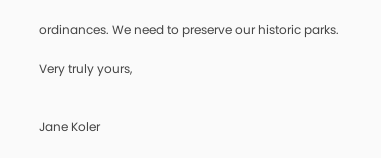ordinances. We need to preserve our historic parks.

Very truly yours,


Jane Koler